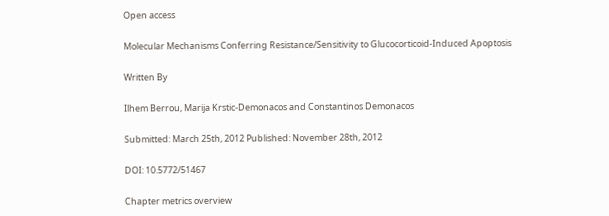Open access

Molecular Mechanisms Conferring Resistance/Sensitivity to Glucocorticoid-Induced Apoptosis

Written By

Ilhem Berrou, Marija Krstic-Demonacos and Constantinos Demonacos

Submitted: March 25th, 2012 Published: November 28th, 2012

DOI: 10.5772/51467

Chapter metrics overview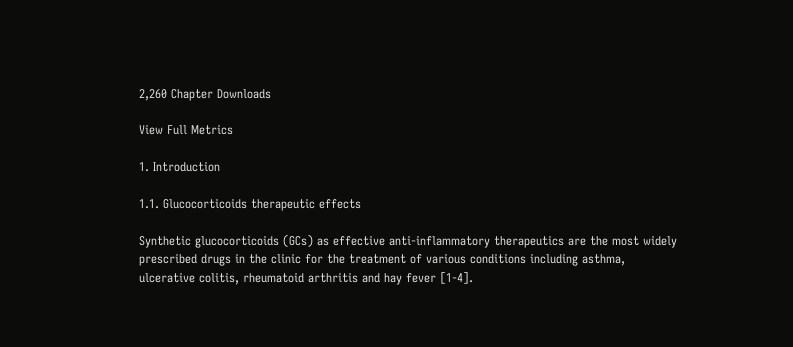2,260 Chapter Downloads

View Full Metrics

1. Introduction

1.1. Glucocorticoids therapeutic effects

Synthetic glucocorticoids (GCs) as effective anti-inflammatory therapeutics are the most widely prescribed drugs in the clinic for the treatment of various conditions including asthma, ulcerative colitis, rheumatoid arthritis and hay fever [1-4].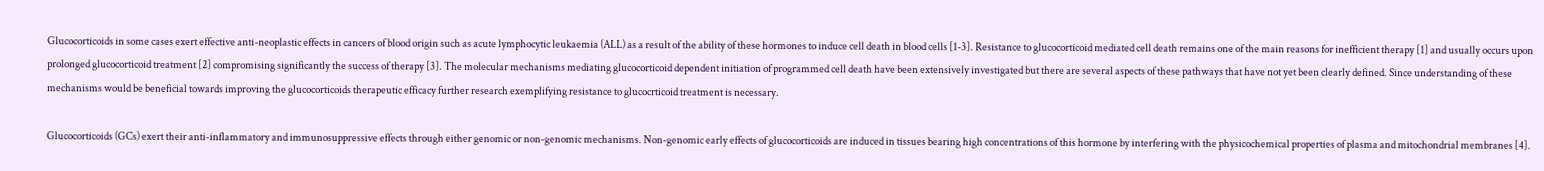Glucocorticoids in some cases exert effective anti-neoplastic effects in cancers of blood origin such as acute lymphocytic leukaemia (ALL) as a result of the ability of these hormones to induce cell death in blood cells [1-3]. Resistance to glucocorticoid mediated cell death remains one of the main reasons for inefficient therapy [1] and usually occurs upon prolonged glucocorticoid treatment [2] compromising significantly the success of therapy [3]. The molecular mechanisms mediating glucocorticoid dependent initiation of programmed cell death have been extensively investigated but there are several aspects of these pathways that have not yet been clearly defined. Since understanding of these mechanisms would be beneficial towards improving the glucocorticoids therapeutic efficacy further research exemplifying resistance to glucocrticoid treatment is necessary.

Glucocorticoids (GCs) exert their anti-inflammatory and immunosuppressive effects through either genomic or non-genomic mechanisms. Non-genomic early effects of glucocorticoids are induced in tissues bearing high concentrations of this hormone by interfering with the physicochemical properties of plasma and mitochondrial membranes [4].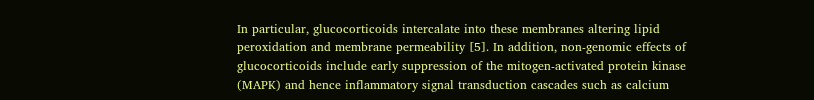In particular, glucocorticoids intercalate into these membranes altering lipid peroxidation and membrane permeability [5]. In addition, non-genomic effects of glucocorticoids include early suppression of the mitogen-activated protein kinase (MAPK) and hence inflammatory signal transduction cascades such as calcium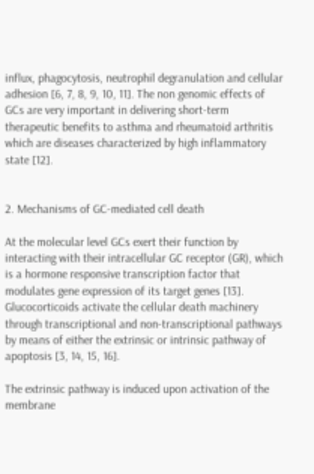influx, phagocytosis, neutrophil degranulation and cellular adhesion [6, 7, 8, 9, 10, 11]. The non genomic effects of GCs are very important in delivering short-term therapeutic benefits to asthma and rheumatoid arthritis which are diseases characterized by high inflammatory state [12].


2. Mechanisms of GC-mediated cell death

At the molecular level GCs exert their function by interacting with their intracellular GC receptor (GR), which is a hormone responsive transcription factor that modulates gene expression of its target genes [13]. Glucocorticoids activate the cellular death machinery through transcriptional and non-transcriptional pathways by means of either the extrinsic or intrinsic pathway of apoptosis [3, 14, 15, 16].

The extrinsic pathway is induced upon activation of the membrane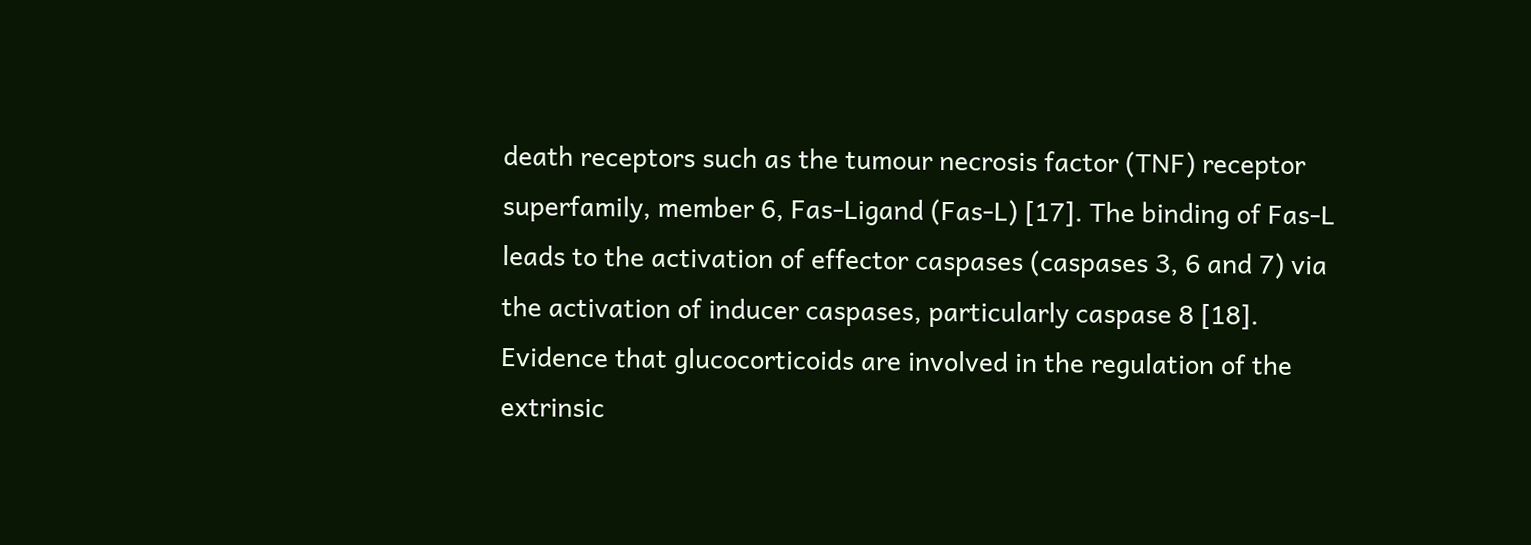death receptors such as the tumour necrosis factor (TNF) receptor superfamily, member 6, Fas-Ligand (Fas-L) [17]. The binding of Fas-L leads to the activation of effector caspases (caspases 3, 6 and 7) via the activation of inducer caspases, particularly caspase 8 [18]. Evidence that glucocorticoids are involved in the regulation of the extrinsic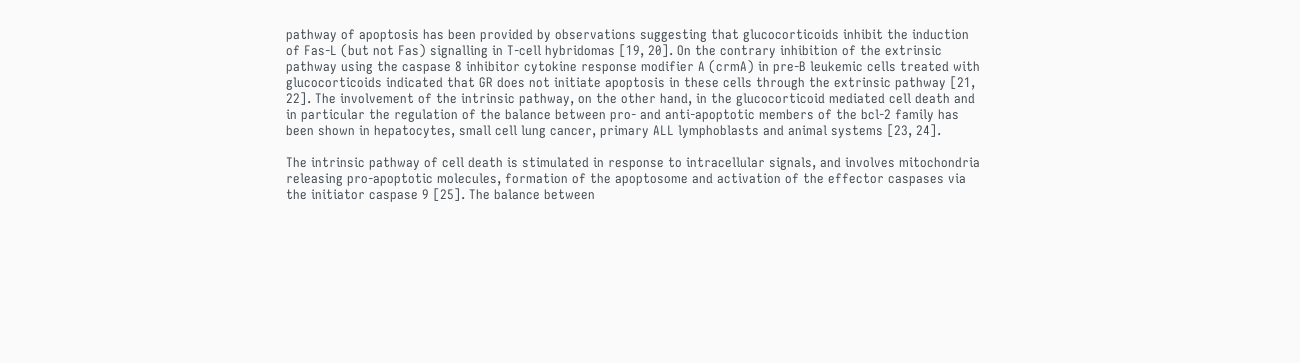pathway of apoptosis has been provided by observations suggesting that glucocorticoids inhibit the induction of Fas-L (but not Fas) signalling in T-cell hybridomas [19, 20]. On the contrary inhibition of the extrinsic pathway using the caspase 8 inhibitor cytokine response modifier A (crmA) in pre-B leukemic cells treated with glucocorticoids indicated that GR does not initiate apoptosis in these cells through the extrinsic pathway [21, 22]. The involvement of the intrinsic pathway, on the other hand, in the glucocorticoid mediated cell death and in particular the regulation of the balance between pro- and anti-apoptotic members of the bcl-2 family has been shown in hepatocytes, small cell lung cancer, primary ALL lymphoblasts and animal systems [23, 24].

The intrinsic pathway of cell death is stimulated in response to intracellular signals, and involves mitochondria releasing pro-apoptotic molecules, formation of the apoptosome and activation of the effector caspases via the initiator caspase 9 [25]. The balance between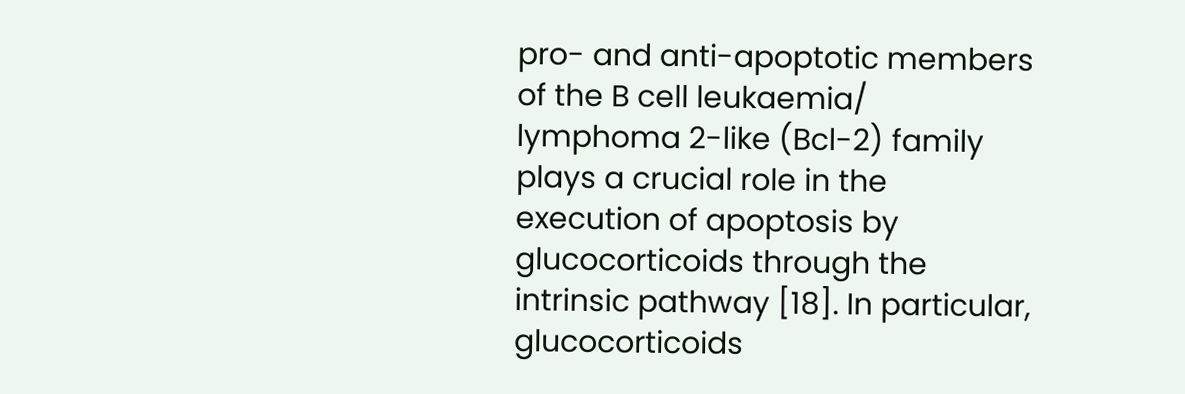pro- and anti-apoptotic members of the B cell leukaemia/ lymphoma 2-like (Bcl-2) family plays a crucial role in the execution of apoptosis by glucocorticoids through the intrinsic pathway [18]. In particular, glucocorticoids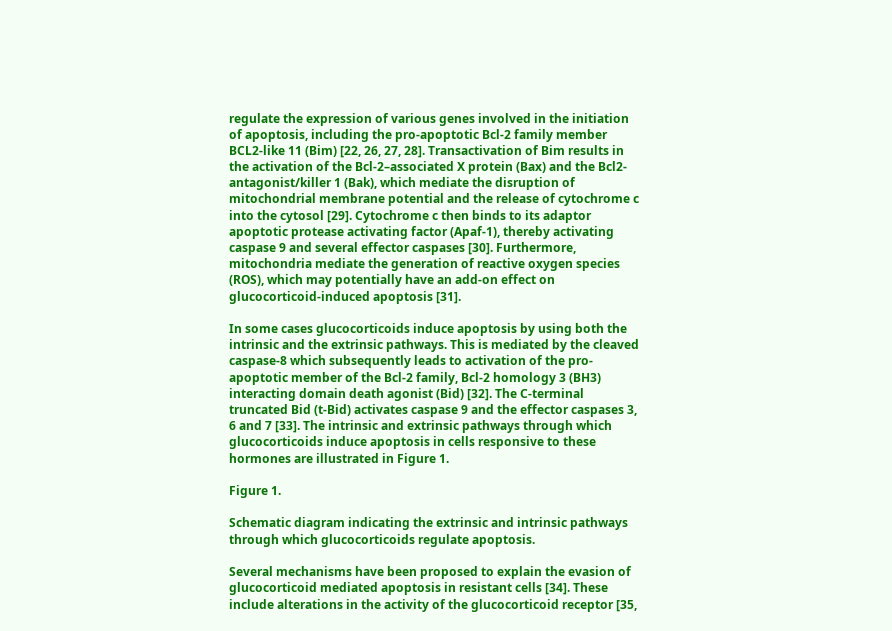regulate the expression of various genes involved in the initiation of apoptosis, including the pro-apoptotic Bcl-2 family member BCL2-like 11 (Bim) [22, 26, 27, 28]. Transactivation of Bim results in the activation of the Bcl-2–associated X protein (Bax) and the Bcl2-antagonist/killer 1 (Bak), which mediate the disruption of mitochondrial membrane potential and the release of cytochrome c into the cytosol [29]. Cytochrome c then binds to its adaptor apoptotic protease activating factor (Apaf-1), thereby activating caspase 9 and several effector caspases [30]. Furthermore, mitochondria mediate the generation of reactive oxygen species (ROS), which may potentially have an add-on effect on glucocorticoid-induced apoptosis [31].

In some cases glucocorticoids induce apoptosis by using both the intrinsic and the extrinsic pathways. This is mediated by the cleaved caspase-8 which subsequently leads to activation of the pro-apoptotic member of the Bcl-2 family, Bcl-2 homology 3 (BH3) interacting domain death agonist (Bid) [32]. The C-terminal truncated Bid (t-Bid) activates caspase 9 and the effector caspases 3, 6 and 7 [33]. The intrinsic and extrinsic pathways through which glucocorticoids induce apoptosis in cells responsive to these hormones are illustrated in Figure 1.

Figure 1.

Schematic diagram indicating the extrinsic and intrinsic pathways through which glucocorticoids regulate apoptosis.

Several mechanisms have been proposed to explain the evasion of glucocorticoid mediated apoptosis in resistant cells [34]. These include alterations in the activity of the glucocorticoid receptor [35,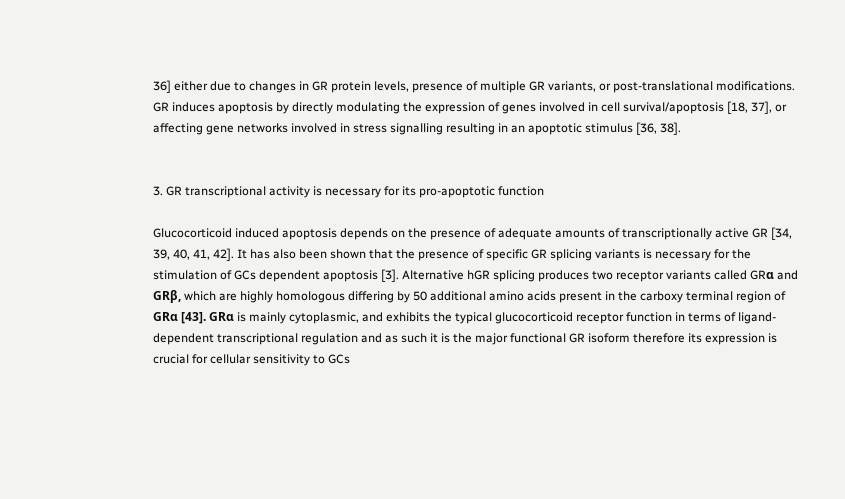36] either due to changes in GR protein levels, presence of multiple GR variants, or post-translational modifications. GR induces apoptosis by directly modulating the expression of genes involved in cell survival/apoptosis [18, 37], or affecting gene networks involved in stress signalling resulting in an apoptotic stimulus [36, 38].


3. GR transcriptional activity is necessary for its pro-apoptotic function

Glucocorticoid induced apoptosis depends on the presence of adequate amounts of transcriptionally active GR [34, 39, 40, 41, 42]. It has also been shown that the presence of specific GR splicing variants is necessary for the stimulation of GCs dependent apoptosis [3]. Alternative hGR splicing produces two receptor variants called GRα and GRβ, which are highly homologous differing by 50 additional amino acids present in the carboxy terminal region of GRα [43]. GRα is mainly cytoplasmic, and exhibits the typical glucocorticoid receptor function in terms of ligand-dependent transcriptional regulation and as such it is the major functional GR isoform therefore its expression is crucial for cellular sensitivity to GCs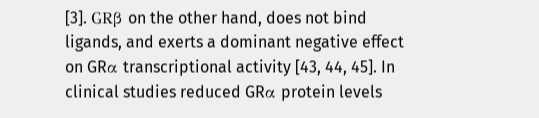[3]. GRβ on the other hand, does not bind ligands, and exerts a dominant negative effect on GRα transcriptional activity [43, 44, 45]. In clinical studies reduced GRα protein levels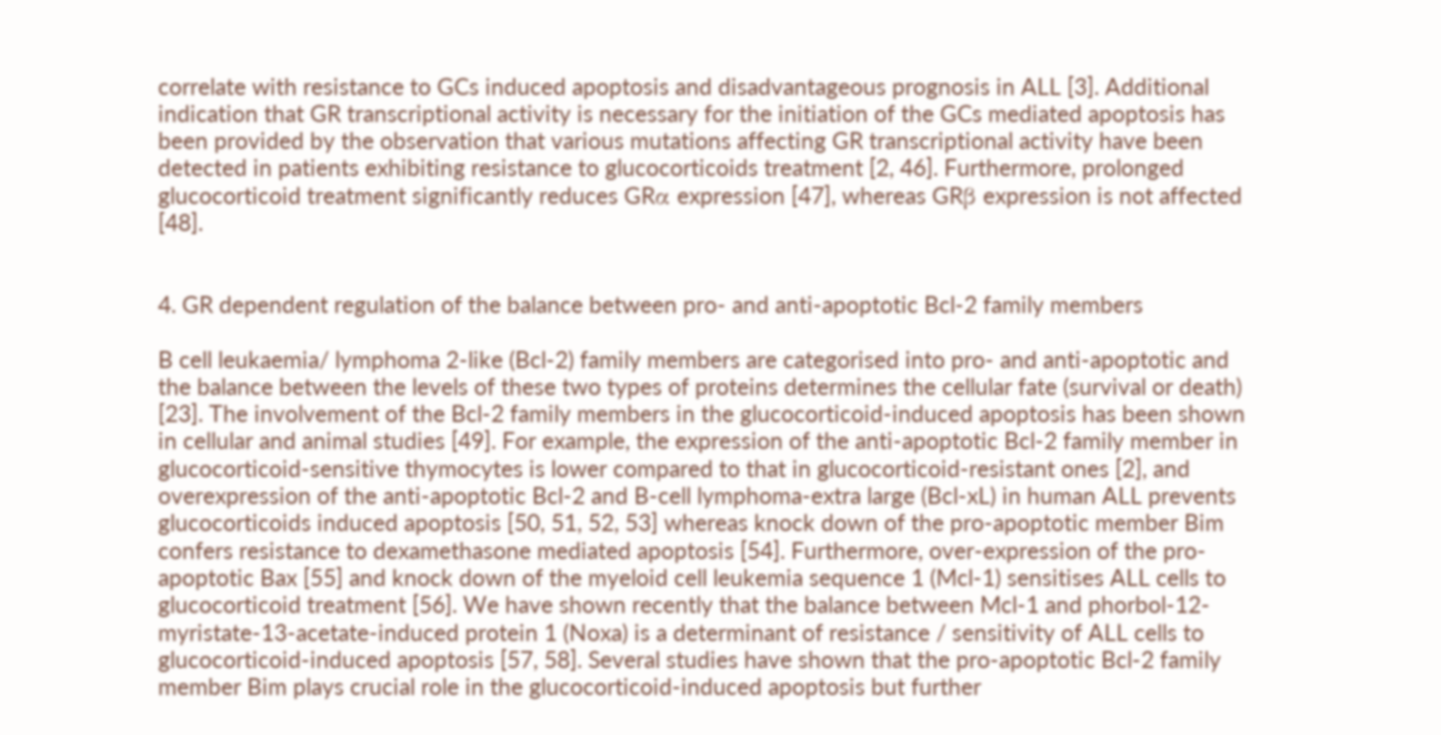correlate with resistance to GCs induced apoptosis and disadvantageous prognosis in ALL [3]. Additional indication that GR transcriptional activity is necessary for the initiation of the GCs mediated apoptosis has been provided by the observation that various mutations affecting GR transcriptional activity have been detected in patients exhibiting resistance to glucocorticoids treatment [2, 46]. Furthermore, prolonged glucocorticoid treatment significantly reduces GRα expression [47], whereas GRβ expression is not affected [48].


4. GR dependent regulation of the balance between pro- and anti-apoptotic Bcl-2 family members

B cell leukaemia/ lymphoma 2-like (Bcl-2) family members are categorised into pro- and anti-apoptotic and the balance between the levels of these two types of proteins determines the cellular fate (survival or death) [23]. The involvement of the Bcl-2 family members in the glucocorticoid-induced apoptosis has been shown in cellular and animal studies [49]. For example, the expression of the anti-apoptotic Bcl-2 family member in glucocorticoid-sensitive thymocytes is lower compared to that in glucocorticoid-resistant ones [2], and overexpression of the anti-apoptotic Bcl-2 and B-cell lymphoma-extra large (Bcl-xL) in human ALL prevents glucocorticoids induced apoptosis [50, 51, 52, 53] whereas knock down of the pro-apoptotic member Bim confers resistance to dexamethasone mediated apoptosis [54]. Furthermore, over-expression of the pro-apoptotic Bax [55] and knock down of the myeloid cell leukemia sequence 1 (Mcl-1) sensitises ALL cells to glucocorticoid treatment [56]. We have shown recently that the balance between Mcl-1 and phorbol-12-myristate-13-acetate-induced protein 1 (Noxa) is a determinant of resistance / sensitivity of ALL cells to glucocorticoid-induced apoptosis [57, 58]. Several studies have shown that the pro-apoptotic Bcl-2 family member Bim plays crucial role in the glucocorticoid-induced apoptosis but further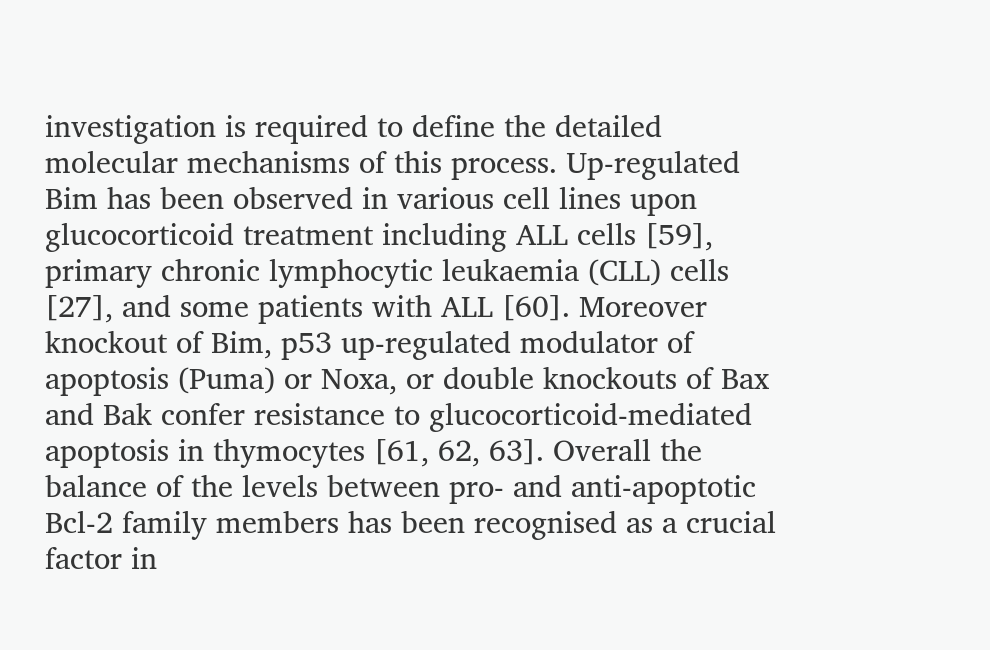investigation is required to define the detailed molecular mechanisms of this process. Up-regulated Bim has been observed in various cell lines upon glucocorticoid treatment including ALL cells [59], primary chronic lymphocytic leukaemia (CLL) cells [27], and some patients with ALL [60]. Moreover knockout of Bim, p53 up-regulated modulator of apoptosis (Puma) or Noxa, or double knockouts of Bax and Bak confer resistance to glucocorticoid-mediated apoptosis in thymocytes [61, 62, 63]. Overall the balance of the levels between pro- and anti-apoptotic Bcl-2 family members has been recognised as a crucial factor in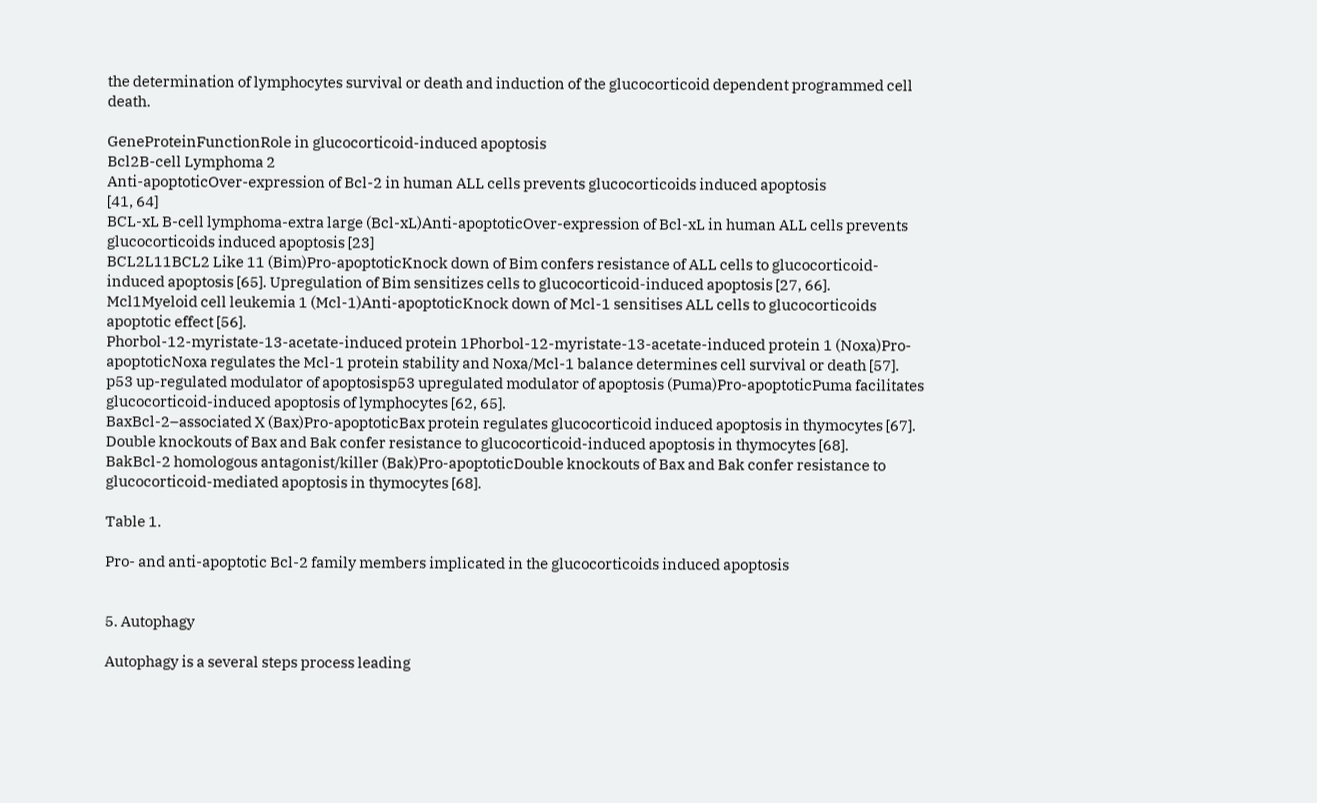the determination of lymphocytes survival or death and induction of the glucocorticoid dependent programmed cell death.

GeneProteinFunctionRole in glucocorticoid-induced apoptosis
Bcl2B-cell Lymphoma 2
Anti-apoptoticOver-expression of Bcl-2 in human ALL cells prevents glucocorticoids induced apoptosis
[41, 64]
BCL-xL B-cell lymphoma-extra large (Bcl-xL)Anti-apoptoticOver-expression of Bcl-xL in human ALL cells prevents glucocorticoids induced apoptosis [23]
BCL2L11BCL2 Like 11 (Bim)Pro-apoptoticKnock down of Bim confers resistance of ALL cells to glucocorticoid-induced apoptosis [65]. Upregulation of Bim sensitizes cells to glucocorticoid-induced apoptosis [27, 66].
Mcl1Myeloid cell leukemia 1 (Mcl-1)Anti-apoptoticKnock down of Mcl-1 sensitises ALL cells to glucocorticoids apoptotic effect [56].
Phorbol-12-myristate-13-acetate-induced protein 1Phorbol-12-myristate-13-acetate-induced protein 1 (Noxa)Pro-apoptoticNoxa regulates the Mcl-1 protein stability and Noxa/Mcl-1 balance determines cell survival or death [57].
p53 up-regulated modulator of apoptosisp53 upregulated modulator of apoptosis (Puma)Pro-apoptoticPuma facilitates glucocorticoid-induced apoptosis of lymphocytes [62, 65].
BaxBcl-2–associated X (Bax)Pro-apoptoticBax protein regulates glucocorticoid induced apoptosis in thymocytes [67]. Double knockouts of Bax and Bak confer resistance to glucocorticoid-induced apoptosis in thymocytes [68].
BakBcl-2 homologous antagonist/killer (Bak)Pro-apoptoticDouble knockouts of Bax and Bak confer resistance to glucocorticoid-mediated apoptosis in thymocytes [68].

Table 1.

Pro- and anti-apoptotic Bcl-2 family members implicated in the glucocorticoids induced apoptosis


5. Autophagy

Autophagy is a several steps process leading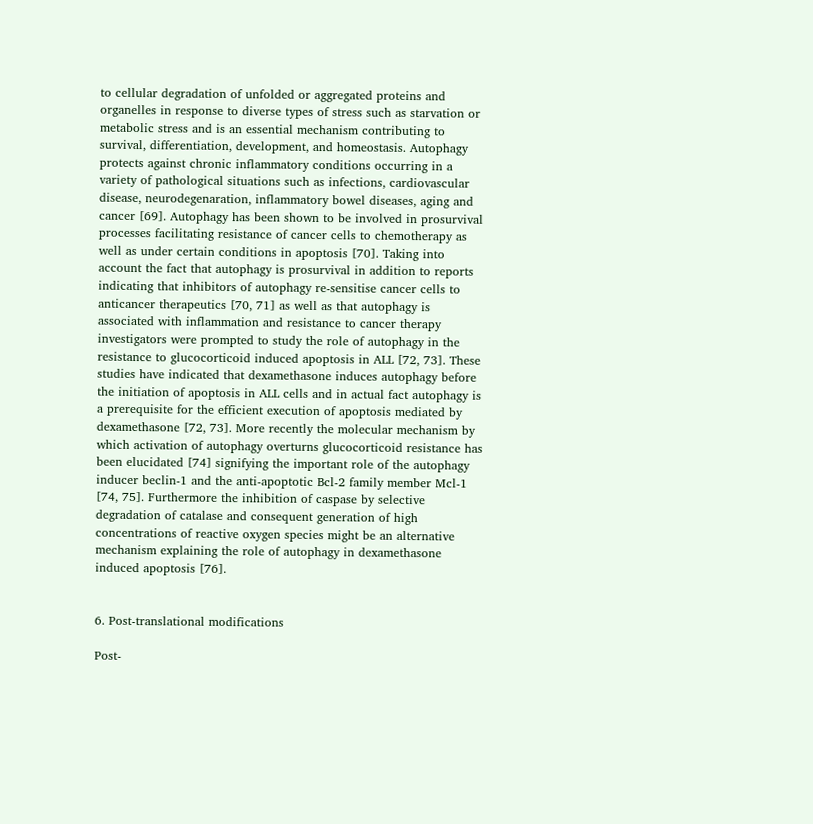to cellular degradation of unfolded or aggregated proteins and organelles in response to diverse types of stress such as starvation or metabolic stress and is an essential mechanism contributing to survival, differentiation, development, and homeostasis. Autophagy protects against chronic inflammatory conditions occurring in a variety of pathological situations such as infections, cardiovascular disease, neurodegenaration, inflammatory bowel diseases, aging and cancer [69]. Autophagy has been shown to be involved in prosurvival processes facilitating resistance of cancer cells to chemotherapy as well as under certain conditions in apoptosis [70]. Taking into account the fact that autophagy is prosurvival in addition to reports indicating that inhibitors of autophagy re-sensitise cancer cells to anticancer therapeutics [70, 71] as well as that autophagy is associated with inflammation and resistance to cancer therapy investigators were prompted to study the role of autophagy in the resistance to glucocorticoid induced apoptosis in ALL [72, 73]. These studies have indicated that dexamethasone induces autophagy before the initiation of apoptosis in ALL cells and in actual fact autophagy is a prerequisite for the efficient execution of apoptosis mediated by dexamethasone [72, 73]. More recently the molecular mechanism by which activation of autophagy overturns glucocorticoid resistance has been elucidated [74] signifying the important role of the autophagy inducer beclin-1 and the anti-apoptotic Bcl-2 family member Mcl-1 [74, 75]. Furthermore the inhibition of caspase by selective degradation of catalase and consequent generation of high concentrations of reactive oxygen species might be an alternative mechanism explaining the role of autophagy in dexamethasone induced apoptosis [76].


6. Post-translational modifications

Post-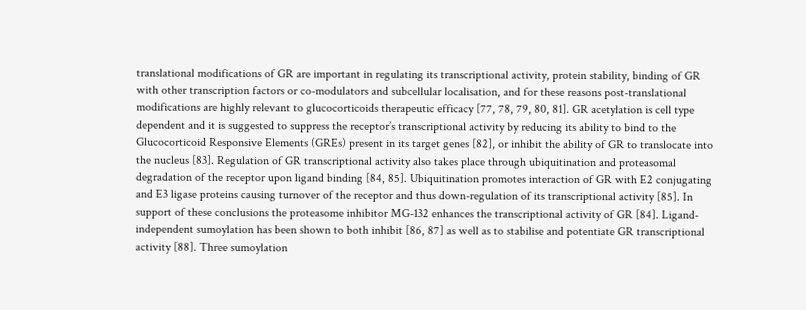translational modifications of GR are important in regulating its transcriptional activity, protein stability, binding of GR with other transcription factors or co-modulators and subcellular localisation, and for these reasons post-translational modifications are highly relevant to glucocorticoids therapeutic efficacy [77, 78, 79, 80, 81]. GR acetylation is cell type dependent and it is suggested to suppress the receptor’s transcriptional activity by reducing its ability to bind to the Glucocorticoid Responsive Elements (GREs) present in its target genes [82], or inhibit the ability of GR to translocate into the nucleus [83]. Regulation of GR transcriptional activity also takes place through ubiquitination and proteasomal degradation of the receptor upon ligand binding [84, 85]. Ubiquitination promotes interaction of GR with E2 conjugating and E3 ligase proteins causing turnover of the receptor and thus down-regulation of its transcriptional activity [85]. In support of these conclusions the proteasome inhibitor MG-132 enhances the transcriptional activity of GR [84]. Ligand-independent sumoylation has been shown to both inhibit [86, 87] as well as to stabilise and potentiate GR transcriptional activity [88]. Three sumoylation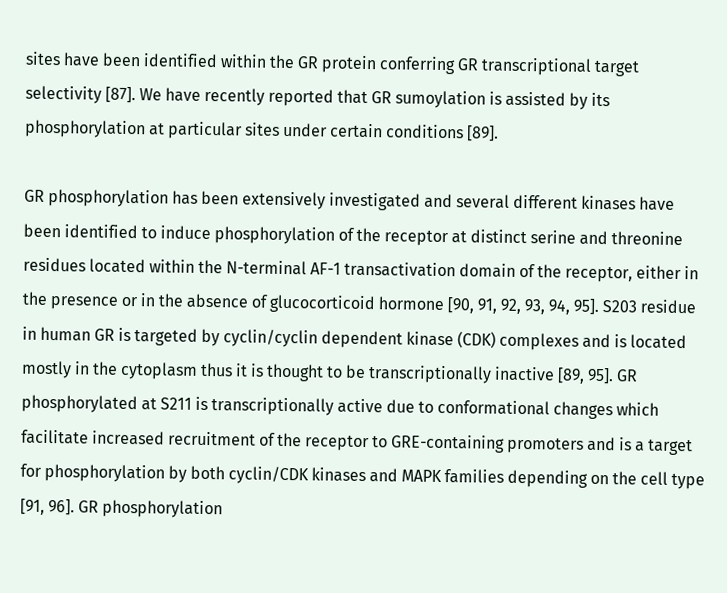sites have been identified within the GR protein conferring GR transcriptional target selectivity [87]. We have recently reported that GR sumoylation is assisted by its phosphorylation at particular sites under certain conditions [89].

GR phosphorylation has been extensively investigated and several different kinases have been identified to induce phosphorylation of the receptor at distinct serine and threonine residues located within the N-terminal AF-1 transactivation domain of the receptor, either in the presence or in the absence of glucocorticoid hormone [90, 91, 92, 93, 94, 95]. S203 residue in human GR is targeted by cyclin/cyclin dependent kinase (CDK) complexes and is located mostly in the cytoplasm thus it is thought to be transcriptionally inactive [89, 95]. GR phosphorylated at S211 is transcriptionally active due to conformational changes which facilitate increased recruitment of the receptor to GRE-containing promoters and is a target for phosphorylation by both cyclin/CDK kinases and MAPK families depending on the cell type [91, 96]. GR phosphorylation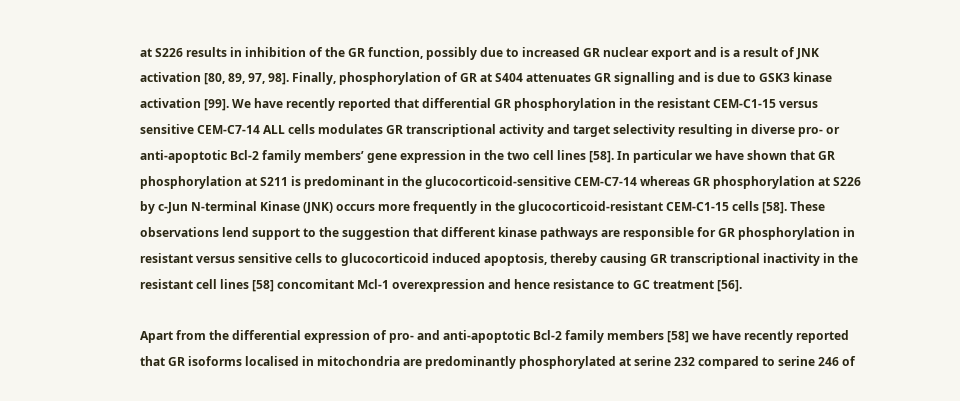at S226 results in inhibition of the GR function, possibly due to increased GR nuclear export and is a result of JNK activation [80, 89, 97, 98]. Finally, phosphorylation of GR at S404 attenuates GR signalling and is due to GSK3 kinase activation [99]. We have recently reported that differential GR phosphorylation in the resistant CEM-C1-15 versus sensitive CEM-C7-14 ALL cells modulates GR transcriptional activity and target selectivity resulting in diverse pro- or anti-apoptotic Bcl-2 family members’ gene expression in the two cell lines [58]. In particular we have shown that GR phosphorylation at S211 is predominant in the glucocorticoid-sensitive CEM-C7-14 whereas GR phosphorylation at S226 by c-Jun N-terminal Kinase (JNK) occurs more frequently in the glucocorticoid-resistant CEM-C1-15 cells [58]. These observations lend support to the suggestion that different kinase pathways are responsible for GR phosphorylation in resistant versus sensitive cells to glucocorticoid induced apoptosis, thereby causing GR transcriptional inactivity in the resistant cell lines [58] concomitant Mcl-1 overexpression and hence resistance to GC treatment [56].

Apart from the differential expression of pro- and anti-apoptotic Bcl-2 family members [58] we have recently reported that GR isoforms localised in mitochondria are predominantly phosphorylated at serine 232 compared to serine 246 of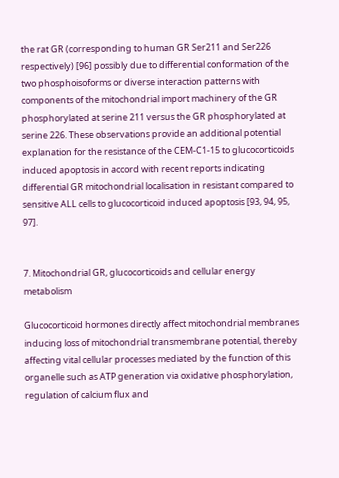the rat GR (corresponding to human GR Ser211 and Ser226 respectively) [96] possibly due to differential conformation of the two phosphoisoforms or diverse interaction patterns with components of the mitochondrial import machinery of the GR phosphorylated at serine 211 versus the GR phosphorylated at serine 226. These observations provide an additional potential explanation for the resistance of the CEM-C1-15 to glucocorticoids induced apoptosis in accord with recent reports indicating differential GR mitochondrial localisation in resistant compared to sensitive ALL cells to glucocorticoid induced apoptosis [93, 94, 95, 97].


7. Mitochondrial GR, glucocorticoids and cellular energy metabolism

Glucocorticoid hormones directly affect mitochondrial membranes inducing loss of mitochondrial transmembrane potential, thereby affecting vital cellular processes mediated by the function of this organelle such as ATP generation via oxidative phosphorylation, regulation of calcium flux and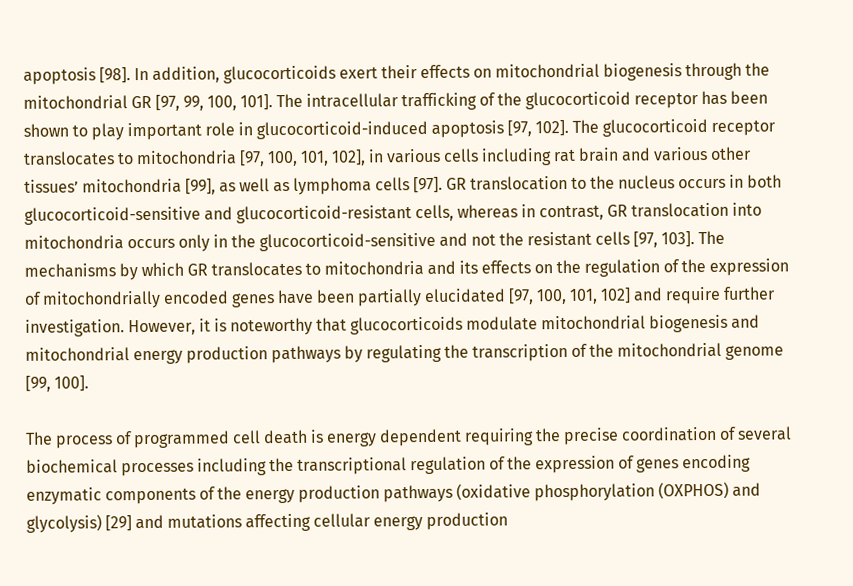apoptosis [98]. In addition, glucocorticoids exert their effects on mitochondrial biogenesis through the mitochondrial GR [97, 99, 100, 101]. The intracellular trafficking of the glucocorticoid receptor has been shown to play important role in glucocorticoid-induced apoptosis [97, 102]. The glucocorticoid receptor translocates to mitochondria [97, 100, 101, 102], in various cells including rat brain and various other tissues’ mitochondria [99], as well as lymphoma cells [97]. GR translocation to the nucleus occurs in both glucocorticoid-sensitive and glucocorticoid-resistant cells, whereas in contrast, GR translocation into mitochondria occurs only in the glucocorticoid-sensitive and not the resistant cells [97, 103]. The mechanisms by which GR translocates to mitochondria and its effects on the regulation of the expression of mitochondrially encoded genes have been partially elucidated [97, 100, 101, 102] and require further investigation. However, it is noteworthy that glucocorticoids modulate mitochondrial biogenesis and mitochondrial energy production pathways by regulating the transcription of the mitochondrial genome [99, 100].

The process of programmed cell death is energy dependent requiring the precise coordination of several biochemical processes including the transcriptional regulation of the expression of genes encoding enzymatic components of the energy production pathways (oxidative phosphorylation (OXPHOS) and glycolysis) [29] and mutations affecting cellular energy production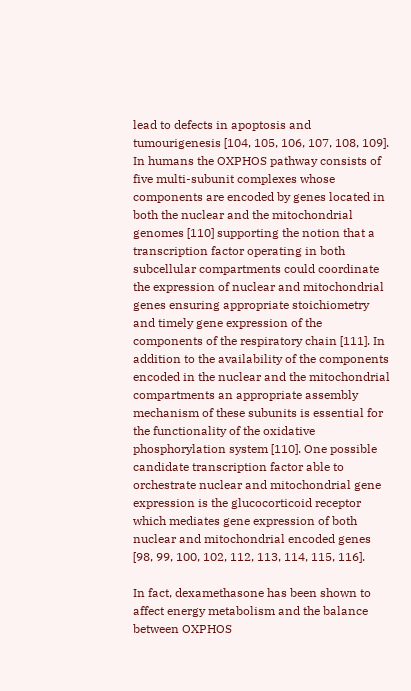lead to defects in apoptosis and tumourigenesis [104, 105, 106, 107, 108, 109]. In humans the OXPHOS pathway consists of five multi-subunit complexes whose components are encoded by genes located in both the nuclear and the mitochondrial genomes [110] supporting the notion that a transcription factor operating in both subcellular compartments could coordinate the expression of nuclear and mitochondrial genes ensuring appropriate stoichiometry and timely gene expression of the components of the respiratory chain [111]. In addition to the availability of the components encoded in the nuclear and the mitochondrial compartments an appropriate assembly mechanism of these subunits is essential for the functionality of the oxidative phosphorylation system [110]. One possible candidate transcription factor able to orchestrate nuclear and mitochondrial gene expression is the glucocorticoid receptor which mediates gene expression of both nuclear and mitochondrial encoded genes [98, 99, 100, 102, 112, 113, 114, 115, 116].

In fact, dexamethasone has been shown to affect energy metabolism and the balance between OXPHOS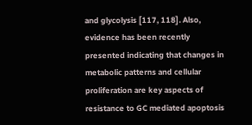and glycolysis [117, 118]. Also, evidence has been recently presented indicating that changes in metabolic patterns and cellular proliferation are key aspects of resistance to GC mediated apoptosis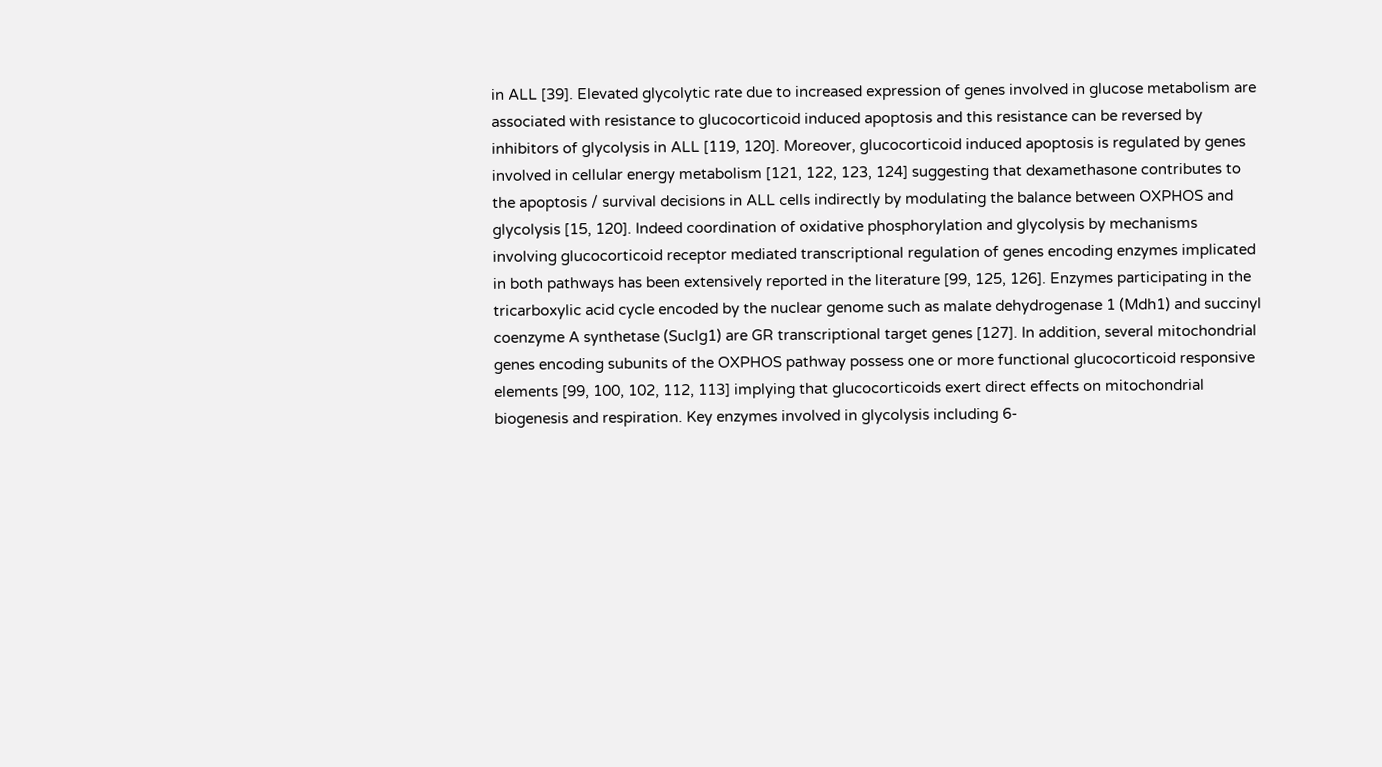in ALL [39]. Elevated glycolytic rate due to increased expression of genes involved in glucose metabolism are associated with resistance to glucocorticoid induced apoptosis and this resistance can be reversed by inhibitors of glycolysis in ALL [119, 120]. Moreover, glucocorticoid induced apoptosis is regulated by genes involved in cellular energy metabolism [121, 122, 123, 124] suggesting that dexamethasone contributes to the apoptosis / survival decisions in ALL cells indirectly by modulating the balance between OXPHOS and glycolysis [15, 120]. Indeed coordination of oxidative phosphorylation and glycolysis by mechanisms involving glucocorticoid receptor mediated transcriptional regulation of genes encoding enzymes implicated in both pathways has been extensively reported in the literature [99, 125, 126]. Enzymes participating in the tricarboxylic acid cycle encoded by the nuclear genome such as malate dehydrogenase 1 (Mdh1) and succinyl coenzyme A synthetase (Suclg1) are GR transcriptional target genes [127]. In addition, several mitochondrial genes encoding subunits of the OXPHOS pathway possess one or more functional glucocorticoid responsive elements [99, 100, 102, 112, 113] implying that glucocorticoids exert direct effects on mitochondrial biogenesis and respiration. Key enzymes involved in glycolysis including 6-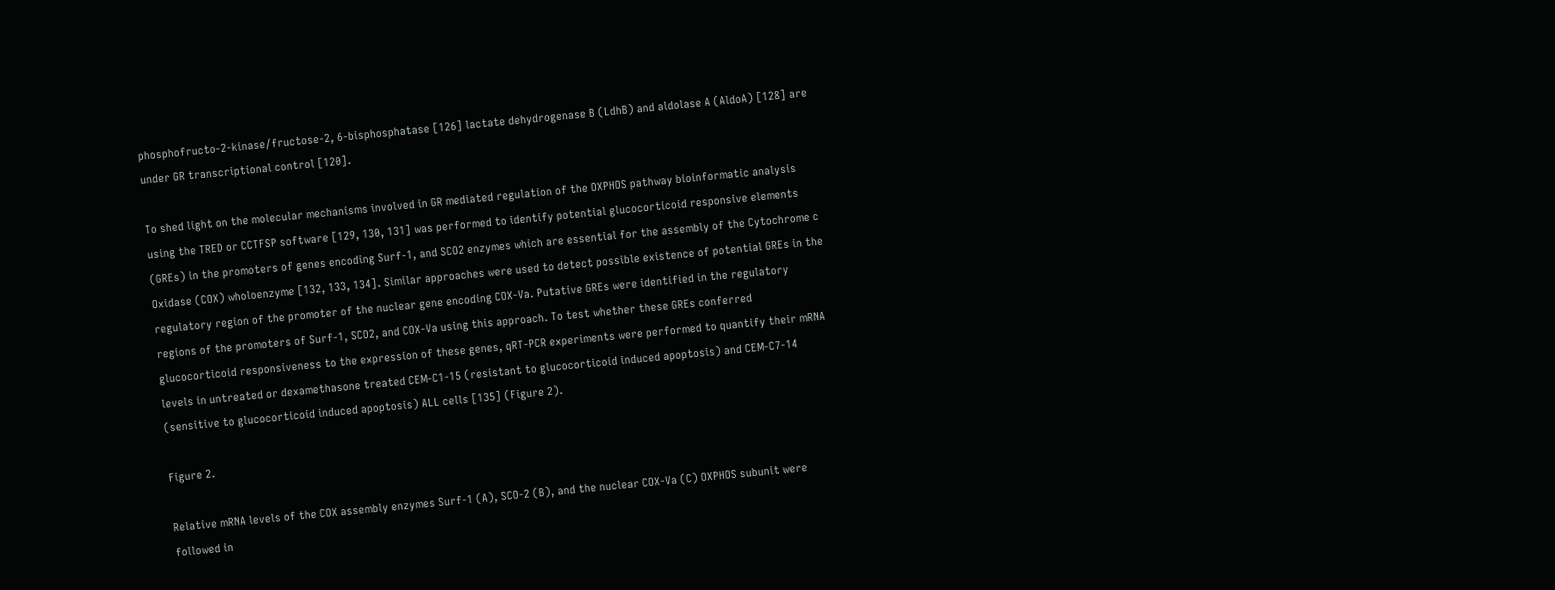phosphofructo-2-kinase/fructose-2, 6-bisphosphatase [126] lactate dehydrogenase B (LdhB) and aldolase A (AldoA) [128] are under GR transcriptional control [120].

To shed light on the molecular mechanisms involved in GR mediated regulation of the OXPHOS pathway bioinformatic analysis using the TRED or CCTFSP software [129, 130, 131] was performed to identify potential glucocorticoid responsive elements (GREs) in the promoters of genes encoding Surf-1, and SCO2 enzymes which are essential for the assembly of the Cytochrome c Oxidase (COX) wholoenzyme [132, 133, 134]. Similar approaches were used to detect possible existence of potential GREs in the regulatory region of the promoter of the nuclear gene encoding COX-Va. Putative GREs were identified in the regulatory regions of the promoters of Surf-1, SCO2, and COX-Va using this approach. To test whether these GREs conferred glucocorticoid responsiveness to the expression of these genes, qRT-PCR experiments were performed to quantify their mRNA levels in untreated or dexamethasone treated CEM-C1-15 (resistant to glucocorticoid induced apoptosis) and CEM-C7-14 (sensitive to glucocorticoid induced apoptosis) ALL cells [135] (Figure 2).

Figure 2.

Relative mRNA levels of the COX assembly enzymes Surf-1 (A), SCO-2 (B), and the nuclear COX-Va (C) OXPHOS subunit were followed in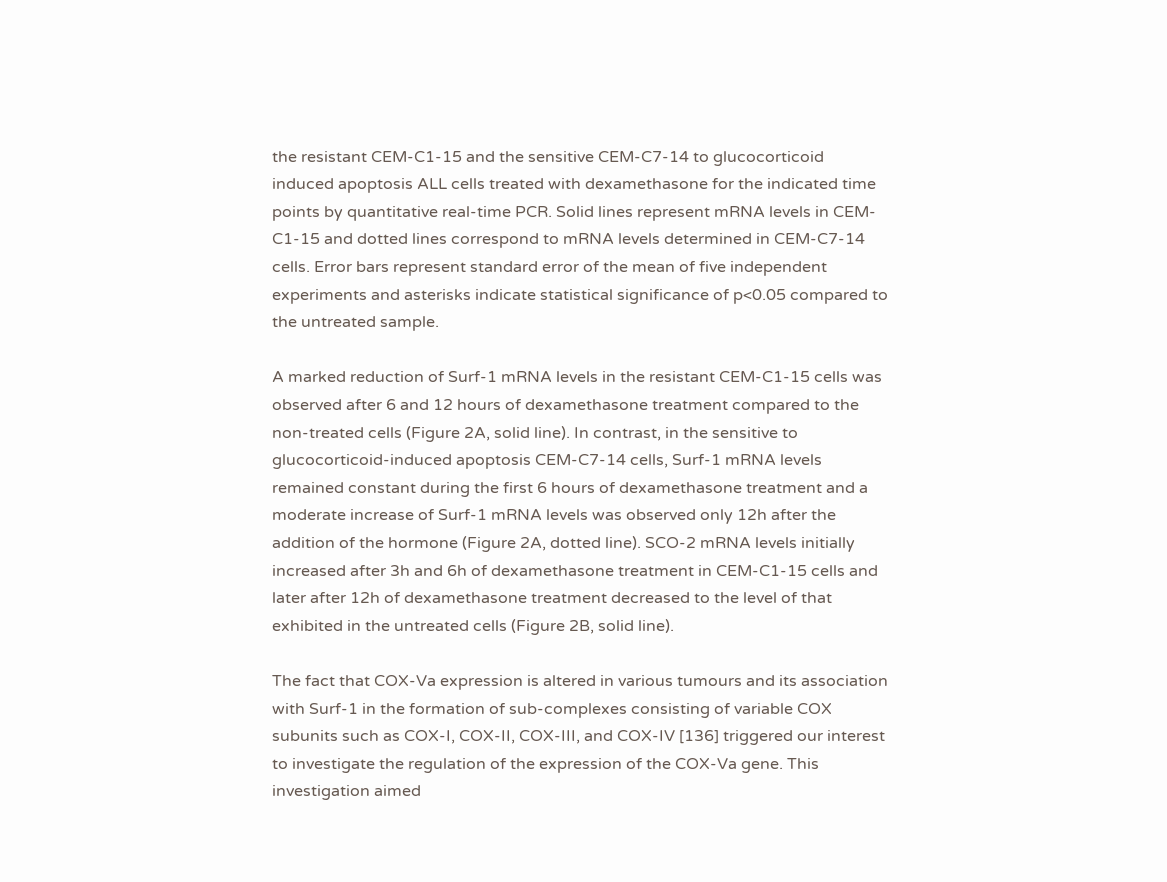the resistant CEM-C1-15 and the sensitive CEM-C7-14 to glucocorticoid induced apoptosis ALL cells treated with dexamethasone for the indicated time points by quantitative real-time PCR. Solid lines represent mRNA levels in CEM-C1-15 and dotted lines correspond to mRNA levels determined in CEM-C7-14 cells. Error bars represent standard error of the mean of five independent experiments and asterisks indicate statistical significance of p<0.05 compared to the untreated sample.

A marked reduction of Surf-1 mRNA levels in the resistant CEM-C1-15 cells was observed after 6 and 12 hours of dexamethasone treatment compared to the non-treated cells (Figure 2A, solid line). In contrast, in the sensitive to glucocorticoid-induced apoptosis CEM-C7-14 cells, Surf-1 mRNA levels remained constant during the first 6 hours of dexamethasone treatment and a moderate increase of Surf-1 mRNA levels was observed only 12h after the addition of the hormone (Figure 2A, dotted line). SCO-2 mRNA levels initially increased after 3h and 6h of dexamethasone treatment in CEM-C1-15 cells and later after 12h of dexamethasone treatment decreased to the level of that exhibited in the untreated cells (Figure 2B, solid line).

The fact that COX-Va expression is altered in various tumours and its association with Surf-1 in the formation of sub-complexes consisting of variable COX subunits such as COX-I, COX-II, COX-III, and COX-IV [136] triggered our interest to investigate the regulation of the expression of the COX-Va gene. This investigation aimed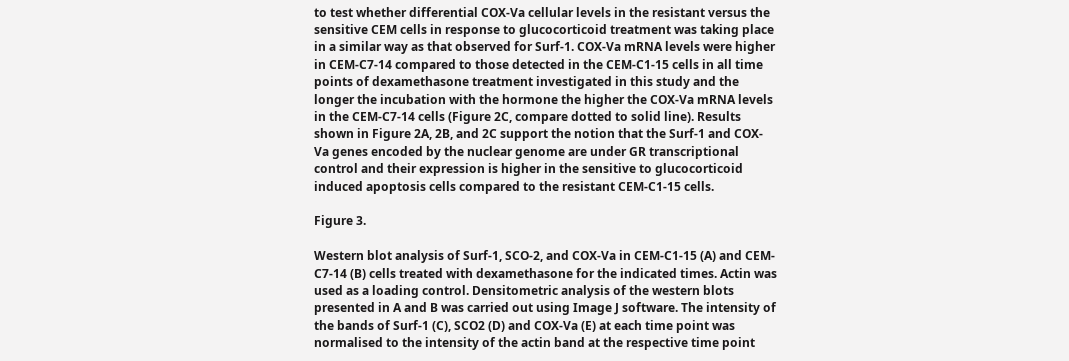to test whether differential COX-Va cellular levels in the resistant versus the sensitive CEM cells in response to glucocorticoid treatment was taking place in a similar way as that observed for Surf-1. COX-Va mRNA levels were higher in CEM-C7-14 compared to those detected in the CEM-C1-15 cells in all time points of dexamethasone treatment investigated in this study and the longer the incubation with the hormone the higher the COX-Va mRNA levels in the CEM-C7-14 cells (Figure 2C, compare dotted to solid line). Results shown in Figure 2A, 2B, and 2C support the notion that the Surf-1 and COX-Va genes encoded by the nuclear genome are under GR transcriptional control and their expression is higher in the sensitive to glucocorticoid induced apoptosis cells compared to the resistant CEM-C1-15 cells.

Figure 3.

Western blot analysis of Surf-1, SCO-2, and COX-Va in CEM-C1-15 (A) and CEM-C7-14 (B) cells treated with dexamethasone for the indicated times. Actin was used as a loading control. Densitometric analysis of the western blots presented in A and B was carried out using Image J software. The intensity of the bands of Surf-1 (C), SCO2 (D) and COX-Va (E) at each time point was normalised to the intensity of the actin band at the respective time point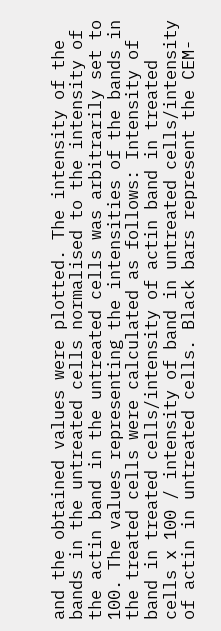and the obtained values were plotted. The intensity of the bands in the untreated cells normalised to the intensity of the actin band in the untreated cells was arbitrarily set to 100. The values representing the intensities of the bands in the treated cells were calculated as follows: Intensity of band in treated cells/intensity of actin band in treated cells x 100 / intensity of band in untreated cells/intensity of actin in untreated cells. Black bars represent the CEM-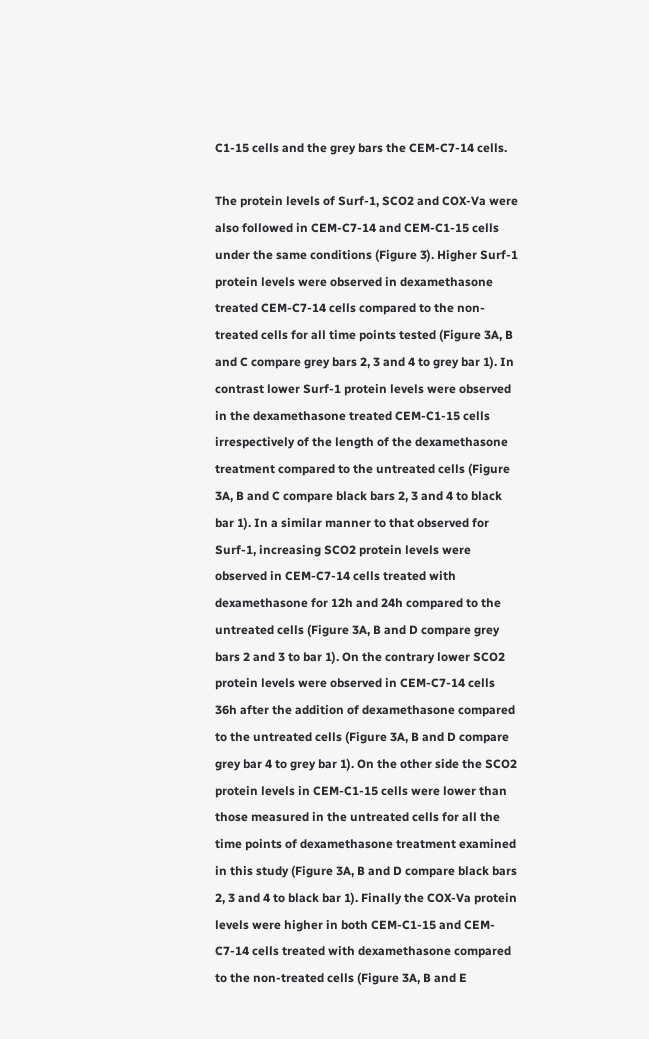C1-15 cells and the grey bars the CEM-C7-14 cells.

The protein levels of Surf-1, SCO2 and COX-Va were also followed in CEM-C7-14 and CEM-C1-15 cells under the same conditions (Figure 3). Higher Surf-1 protein levels were observed in dexamethasone treated CEM-C7-14 cells compared to the non-treated cells for all time points tested (Figure 3A, B and C compare grey bars 2, 3 and 4 to grey bar 1). In contrast lower Surf-1 protein levels were observed in the dexamethasone treated CEM-C1-15 cells irrespectively of the length of the dexamethasone treatment compared to the untreated cells (Figure 3A, B and C compare black bars 2, 3 and 4 to black bar 1). In a similar manner to that observed for Surf-1, increasing SCO2 protein levels were observed in CEM-C7-14 cells treated with dexamethasone for 12h and 24h compared to the untreated cells (Figure 3A, B and D compare grey bars 2 and 3 to bar 1). On the contrary lower SCO2 protein levels were observed in CEM-C7-14 cells 36h after the addition of dexamethasone compared to the untreated cells (Figure 3A, B and D compare grey bar 4 to grey bar 1). On the other side the SCO2 protein levels in CEM-C1-15 cells were lower than those measured in the untreated cells for all the time points of dexamethasone treatment examined in this study (Figure 3A, B and D compare black bars 2, 3 and 4 to black bar 1). Finally the COX-Va protein levels were higher in both CEM-C1-15 and CEM-C7-14 cells treated with dexamethasone compared to the non-treated cells (Figure 3A, B and E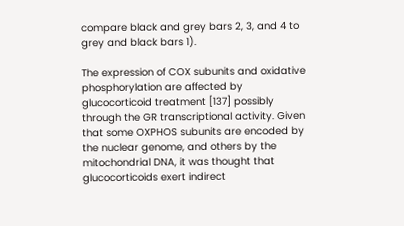compare black and grey bars 2, 3, and 4 to grey and black bars 1).

The expression of COX subunits and oxidative phosphorylation are affected by glucocorticoid treatment [137] possibly through the GR transcriptional activity. Given that some OXPHOS subunits are encoded by the nuclear genome, and others by the mitochondrial DNA, it was thought that glucocorticoids exert indirect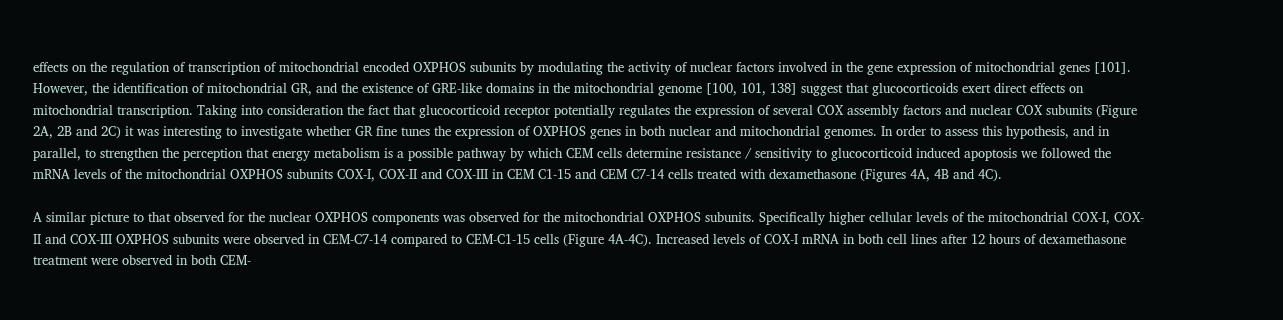effects on the regulation of transcription of mitochondrial encoded OXPHOS subunits by modulating the activity of nuclear factors involved in the gene expression of mitochondrial genes [101]. However, the identification of mitochondrial GR, and the existence of GRE-like domains in the mitochondrial genome [100, 101, 138] suggest that glucocorticoids exert direct effects on mitochondrial transcription. Taking into consideration the fact that glucocorticoid receptor potentially regulates the expression of several COX assembly factors and nuclear COX subunits (Figure 2A, 2B and 2C) it was interesting to investigate whether GR fine tunes the expression of OXPHOS genes in both nuclear and mitochondrial genomes. In order to assess this hypothesis, and in parallel, to strengthen the perception that energy metabolism is a possible pathway by which CEM cells determine resistance / sensitivity to glucocorticoid induced apoptosis we followed the mRNA levels of the mitochondrial OXPHOS subunits COX-I, COX-II and COX-III in CEM C1-15 and CEM C7-14 cells treated with dexamethasone (Figures 4A, 4B and 4C).

A similar picture to that observed for the nuclear OXPHOS components was observed for the mitochondrial OXPHOS subunits. Specifically higher cellular levels of the mitochondrial COX-I, COX-II and COX-III OXPHOS subunits were observed in CEM-C7-14 compared to CEM-C1-15 cells (Figure 4A-4C). Increased levels of COX-I mRNA in both cell lines after 12 hours of dexamethasone treatment were observed in both CEM-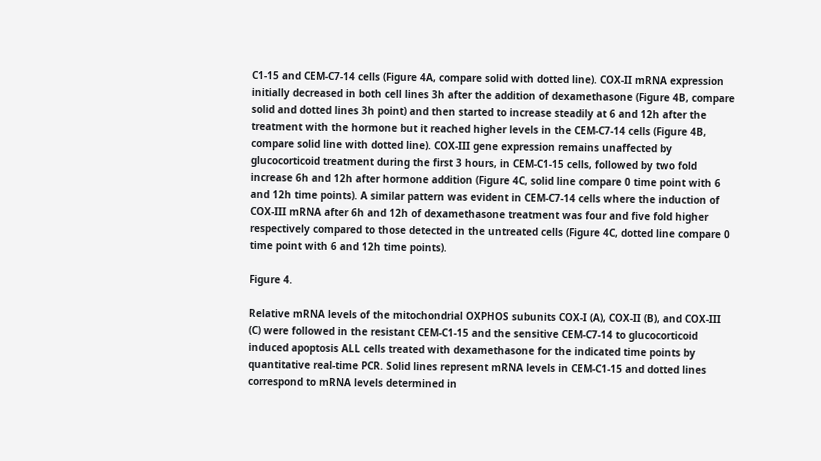C1-15 and CEM-C7-14 cells (Figure 4A, compare solid with dotted line). COX-II mRNA expression initially decreased in both cell lines 3h after the addition of dexamethasone (Figure 4B, compare solid and dotted lines 3h point) and then started to increase steadily at 6 and 12h after the treatment with the hormone but it reached higher levels in the CEM-C7-14 cells (Figure 4B, compare solid line with dotted line). COX-III gene expression remains unaffected by glucocorticoid treatment during the first 3 hours, in CEM-C1-15 cells, followed by two fold increase 6h and 12h after hormone addition (Figure 4C, solid line compare 0 time point with 6 and 12h time points). A similar pattern was evident in CEM-C7-14 cells where the induction of COX-III mRNA after 6h and 12h of dexamethasone treatment was four and five fold higher respectively compared to those detected in the untreated cells (Figure 4C, dotted line compare 0 time point with 6 and 12h time points).

Figure 4.

Relative mRNA levels of the mitochondrial OXPHOS subunits COX-I (A), COX-II (B), and COX-III (C) were followed in the resistant CEM-C1-15 and the sensitive CEM-C7-14 to glucocorticoid induced apoptosis ALL cells treated with dexamethasone for the indicated time points by quantitative real-time PCR. Solid lines represent mRNA levels in CEM-C1-15 and dotted lines correspond to mRNA levels determined in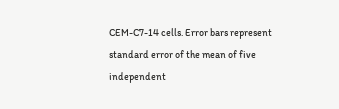CEM-C7-14 cells. Error bars represent standard error of the mean of five independent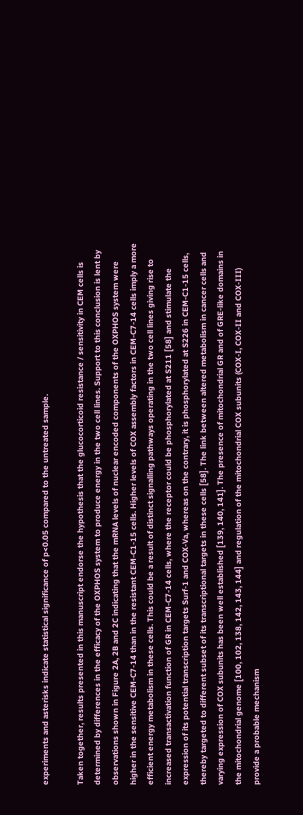experiments and asterisks indicate statistical significance of p<0.05 compared to the untreated sample.

Taken together, results presented in this manuscript endorse the hypothesis that the glucocorticoid resistance / sensitivity in CEM cells is determined by differences in the efficacy of the OXPHOS system to produce energy in the two cell lines. Support to this conclusion is lent by observations shown in Figure 2A, 2B and 2C indicating that the mRNA levels of nuclear encoded components of the OXPHOS system were higher in the sensitive CEM-C7-14 than in the resistant CEM-C1-15 cells. Higher levels of COX assembly factors in CEM-C7-14 cells imply a more efficient energy metabolism in these cells. This could be a result of distinct signalling pathways operating in the two cell lines giving rise to increased transactivation function of GR in CEM-C7-14 cells, where the receptor could be phosphorylated at S211 [58] and stimulate the expression of its potential transcription targets Surf-1 and COX-Va, whereas on the contrary, it is phosphorylated at S226 in CEM-C1-15 cells, thereby targeted to different subset of its transcriptional targets in these cells [58]. The link between altered metabolism in cancer cells and varying expression of COX subunits has been well established [139, 140, 141]. The presence of mitochondrial GR and of GRE-like domains in the mitochondrial genome [100, 102, 138, 142, 143, 144] and regulation of the mitochondrial COX subunits (COX-I, COX-II and COX-III) provide a probable mechanism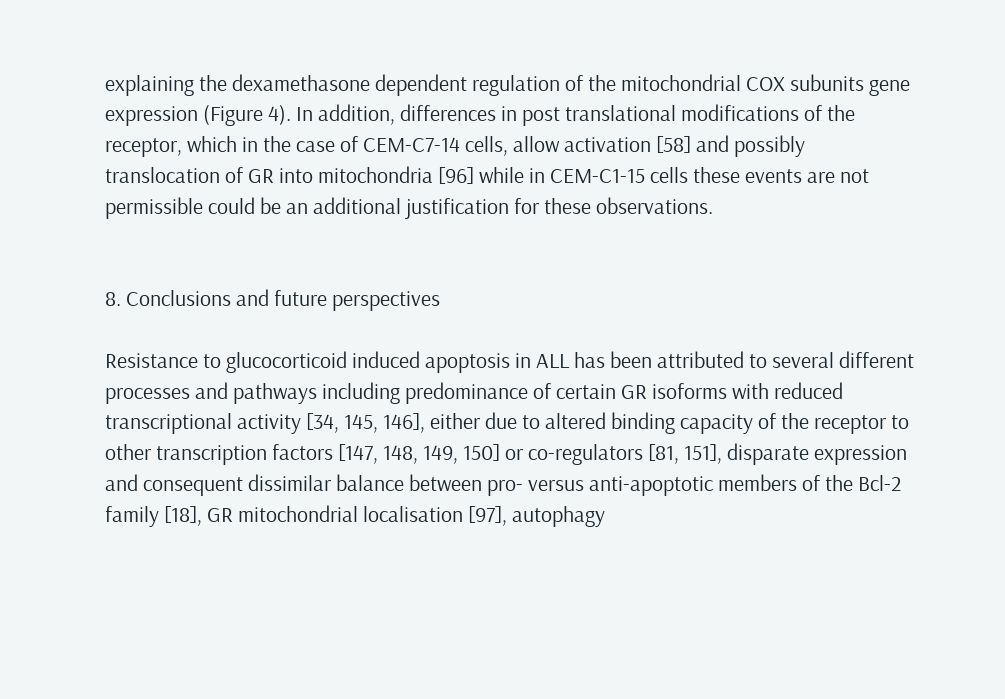explaining the dexamethasone dependent regulation of the mitochondrial COX subunits gene expression (Figure 4). In addition, differences in post translational modifications of the receptor, which in the case of CEM-C7-14 cells, allow activation [58] and possibly translocation of GR into mitochondria [96] while in CEM-C1-15 cells these events are not permissible could be an additional justification for these observations.


8. Conclusions and future perspectives

Resistance to glucocorticoid induced apoptosis in ALL has been attributed to several different processes and pathways including predominance of certain GR isoforms with reduced transcriptional activity [34, 145, 146], either due to altered binding capacity of the receptor to other transcription factors [147, 148, 149, 150] or co-regulators [81, 151], disparate expression and consequent dissimilar balance between pro- versus anti-apoptotic members of the Bcl-2 family [18], GR mitochondrial localisation [97], autophagy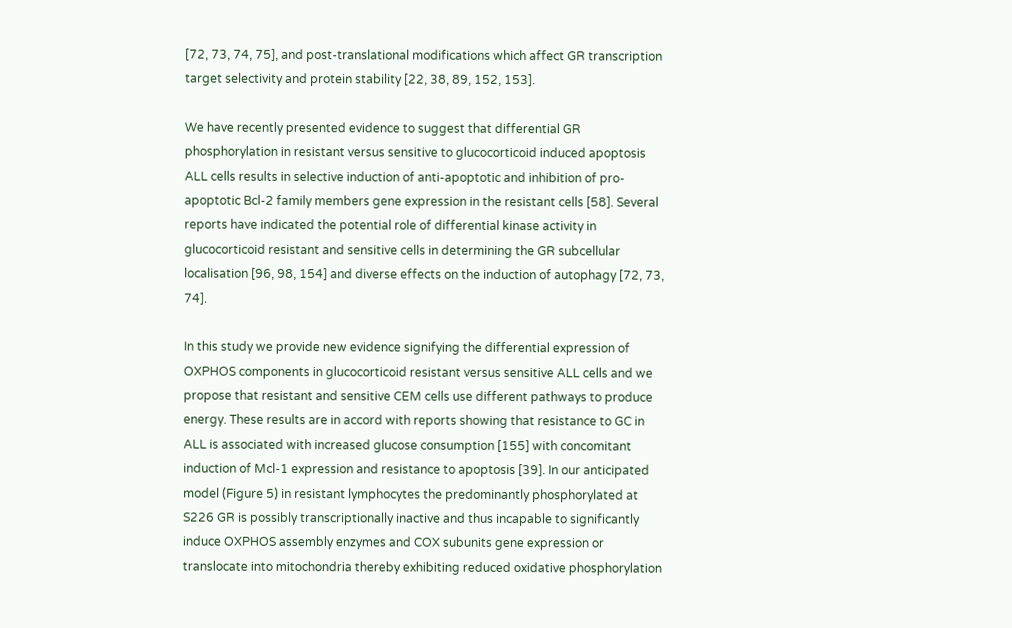[72, 73, 74, 75], and post-translational modifications which affect GR transcription target selectivity and protein stability [22, 38, 89, 152, 153].

We have recently presented evidence to suggest that differential GR phosphorylation in resistant versus sensitive to glucocorticoid induced apoptosis ALL cells results in selective induction of anti-apoptotic and inhibition of pro-apoptotic Bcl-2 family members gene expression in the resistant cells [58]. Several reports have indicated the potential role of differential kinase activity in glucocorticoid resistant and sensitive cells in determining the GR subcellular localisation [96, 98, 154] and diverse effects on the induction of autophagy [72, 73, 74].

In this study we provide new evidence signifying the differential expression of OXPHOS components in glucocorticoid resistant versus sensitive ALL cells and we propose that resistant and sensitive CEM cells use different pathways to produce energy. These results are in accord with reports showing that resistance to GC in ALL is associated with increased glucose consumption [155] with concomitant induction of Mcl-1 expression and resistance to apoptosis [39]. In our anticipated model (Figure 5) in resistant lymphocytes the predominantly phosphorylated at S226 GR is possibly transcriptionally inactive and thus incapable to significantly induce OXPHOS assembly enzymes and COX subunits gene expression or translocate into mitochondria thereby exhibiting reduced oxidative phosphorylation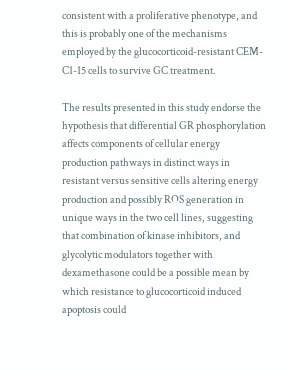consistent with a proliferative phenotype, and this is probably one of the mechanisms employed by the glucocorticoid-resistant CEM-C1-15 cells to survive GC treatment.

The results presented in this study endorse the hypothesis that differential GR phosphorylation affects components of cellular energy production pathways in distinct ways in resistant versus sensitive cells altering energy production and possibly ROS generation in unique ways in the two cell lines, suggesting that combination of kinase inhibitors, and glycolytic modulators together with dexamethasone could be a possible mean by which resistance to glucocorticoid induced apoptosis could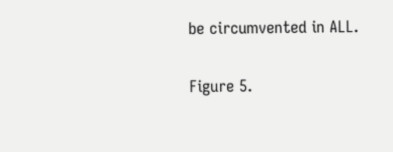be circumvented in ALL.

Figure 5.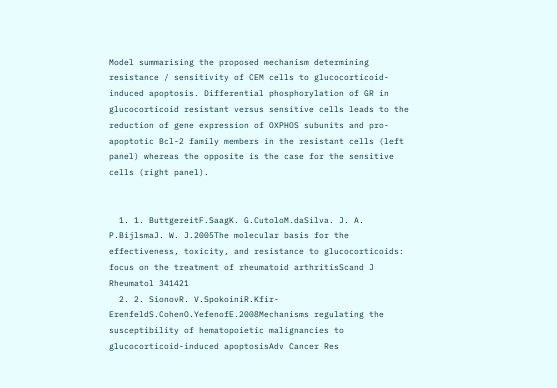Model summarising the proposed mechanism determining resistance / sensitivity of CEM cells to glucocorticoid-induced apoptosis. Differential phosphorylation of GR in glucocorticoid resistant versus sensitive cells leads to the reduction of gene expression of OXPHOS subunits and pro-apoptotic Bcl-2 family members in the resistant cells (left panel) whereas the opposite is the case for the sensitive cells (right panel).


  1. 1. ButtgereitF.SaagK. G.CutoloM.daSilva. J. A. P.BijlsmaJ. W. J.2005The molecular basis for the effectiveness, toxicity, and resistance to glucocorticoids: focus on the treatment of rheumatoid arthritisScand J Rheumatol 341421
  2. 2. SionovR. V.SpokoiniR.Kfir-ErenfeldS.CohenO.YefenofE.2008Mechanisms regulating the susceptibility of hematopoietic malignancies to glucocorticoid-induced apoptosisAdv Cancer Res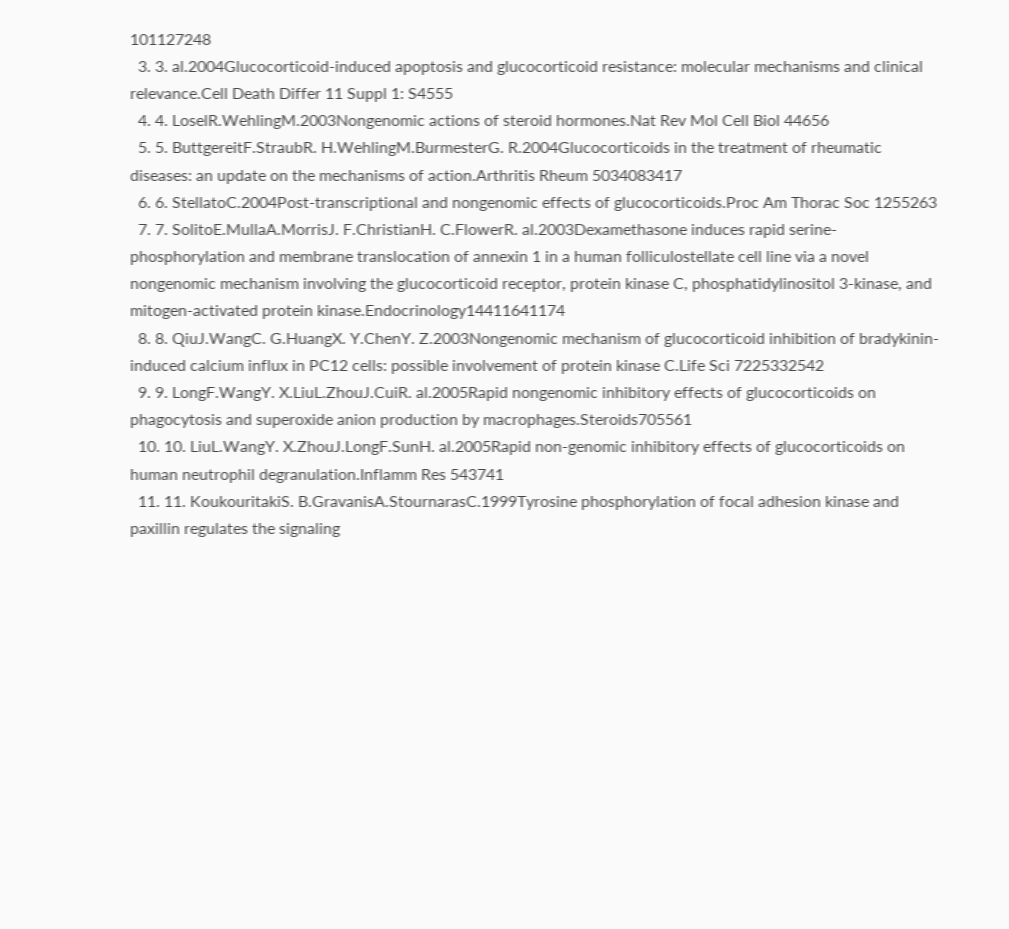101127248
  3. 3. al.2004Glucocorticoid-induced apoptosis and glucocorticoid resistance: molecular mechanisms and clinical relevance.Cell Death Differ 11 Suppl 1: S4555
  4. 4. LoselR.WehlingM.2003Nongenomic actions of steroid hormones.Nat Rev Mol Cell Biol 44656
  5. 5. ButtgereitF.StraubR. H.WehlingM.BurmesterG. R.2004Glucocorticoids in the treatment of rheumatic diseases: an update on the mechanisms of action.Arthritis Rheum 5034083417
  6. 6. StellatoC.2004Post-transcriptional and nongenomic effects of glucocorticoids.Proc Am Thorac Soc 1255263
  7. 7. SolitoE.MullaA.MorrisJ. F.ChristianH. C.FlowerR. al.2003Dexamethasone induces rapid serine-phosphorylation and membrane translocation of annexin 1 in a human folliculostellate cell line via a novel nongenomic mechanism involving the glucocorticoid receptor, protein kinase C, phosphatidylinositol 3-kinase, and mitogen-activated protein kinase.Endocrinology14411641174
  8. 8. QiuJ.WangC. G.HuangX. Y.ChenY. Z.2003Nongenomic mechanism of glucocorticoid inhibition of bradykinin-induced calcium influx in PC12 cells: possible involvement of protein kinase C.Life Sci 7225332542
  9. 9. LongF.WangY. X.LiuL.ZhouJ.CuiR. al.2005Rapid nongenomic inhibitory effects of glucocorticoids on phagocytosis and superoxide anion production by macrophages.Steroids705561
  10. 10. LiuL.WangY. X.ZhouJ.LongF.SunH. al.2005Rapid non-genomic inhibitory effects of glucocorticoids on human neutrophil degranulation.Inflamm Res 543741
  11. 11. KoukouritakiS. B.GravanisA.StournarasC.1999Tyrosine phosphorylation of focal adhesion kinase and paxillin regulates the signaling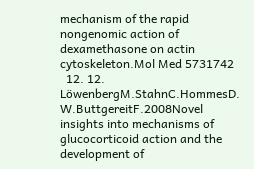mechanism of the rapid nongenomic action of dexamethasone on actin cytoskeleton.Mol Med 5731742
  12. 12. LöwenbergM.StahnC.HommesD. W.ButtgereitF.2008Novel insights into mechanisms of glucocorticoid action and the development of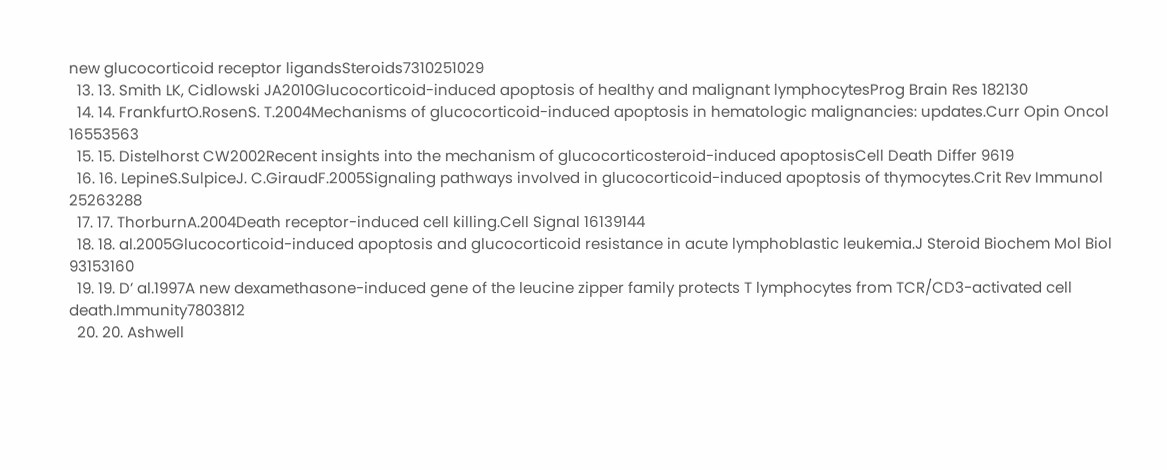new glucocorticoid receptor ligandsSteroids7310251029
  13. 13. Smith LK, Cidlowski JA2010Glucocorticoid-induced apoptosis of healthy and malignant lymphocytesProg Brain Res 182130
  14. 14. FrankfurtO.RosenS. T.2004Mechanisms of glucocorticoid-induced apoptosis in hematologic malignancies: updates.Curr Opin Oncol 16553563
  15. 15. Distelhorst CW2002Recent insights into the mechanism of glucocorticosteroid-induced apoptosisCell Death Differ 9619
  16. 16. LepineS.SulpiceJ. C.GiraudF.2005Signaling pathways involved in glucocorticoid-induced apoptosis of thymocytes.Crit Rev Immunol 25263288
  17. 17. ThorburnA.2004Death receptor-induced cell killing.Cell Signal 16139144
  18. 18. al.2005Glucocorticoid-induced apoptosis and glucocorticoid resistance in acute lymphoblastic leukemia.J Steroid Biochem Mol Biol 93153160
  19. 19. D’ al.1997A new dexamethasone-induced gene of the leucine zipper family protects T lymphocytes from TCR/CD3-activated cell death.Immunity7803812
  20. 20. Ashwell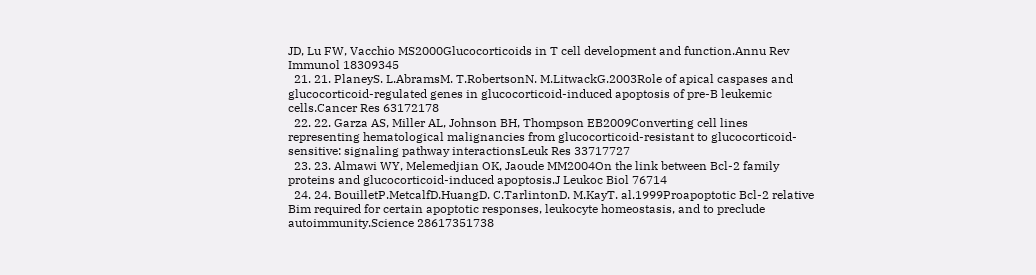JD, Lu FW, Vacchio MS2000Glucocorticoids in T cell development and function.Annu Rev Immunol 18309345
  21. 21. PlaneyS. L.AbramsM. T.RobertsonN. M.LitwackG.2003Role of apical caspases and glucocorticoid-regulated genes in glucocorticoid-induced apoptosis of pre-B leukemic cells.Cancer Res 63172178
  22. 22. Garza AS, Miller AL, Johnson BH, Thompson EB2009Converting cell lines representing hematological malignancies from glucocorticoid-resistant to glucocorticoid-sensitive: signaling pathway interactionsLeuk Res 33717727
  23. 23. Almawi WY, Melemedjian OK, Jaoude MM2004On the link between Bcl-2 family proteins and glucocorticoid-induced apoptosis.J Leukoc Biol 76714
  24. 24. BouilletP.MetcalfD.HuangD. C.TarlintonD. M.KayT. al.1999Proapoptotic Bcl-2 relative Bim required for certain apoptotic responses, leukocyte homeostasis, and to preclude autoimmunity.Science 28617351738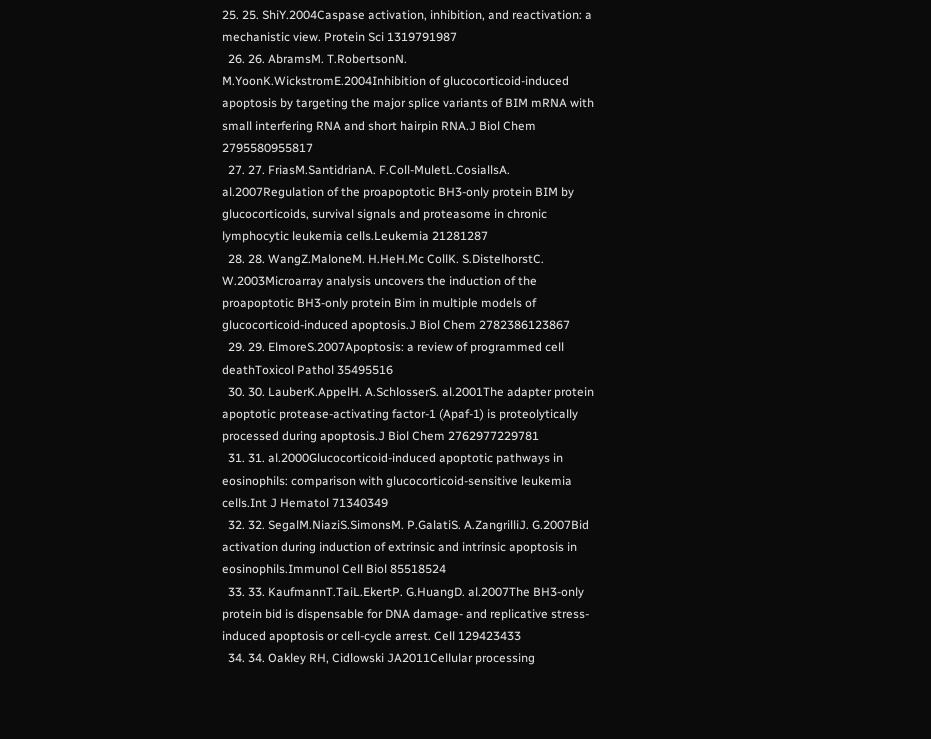25. 25. ShiY.2004Caspase activation, inhibition, and reactivation: a mechanistic view. Protein Sci 1319791987
  26. 26. AbramsM. T.RobertsonN. M.YoonK.WickstromE.2004Inhibition of glucocorticoid-induced apoptosis by targeting the major splice variants of BIM mRNA with small interfering RNA and short hairpin RNA.J Biol Chem 2795580955817
  27. 27. FriasM.SantidrianA. F.Coll-MuletL.CosiallsA. al.2007Regulation of the proapoptotic BH3-only protein BIM by glucocorticoids, survival signals and proteasome in chronic lymphocytic leukemia cells.Leukemia 21281287
  28. 28. WangZ.MaloneM. H.HeH.Mc CollK. S.DistelhorstC. W.2003Microarray analysis uncovers the induction of the proapoptotic BH3-only protein Bim in multiple models of glucocorticoid-induced apoptosis.J Biol Chem 2782386123867
  29. 29. ElmoreS.2007Apoptosis: a review of programmed cell deathToxicol Pathol 35495516
  30. 30. LauberK.AppelH. A.SchlosserS. al.2001The adapter protein apoptotic protease-activating factor-1 (Apaf-1) is proteolytically processed during apoptosis.J Biol Chem 2762977229781
  31. 31. al.2000Glucocorticoid-induced apoptotic pathways in eosinophils: comparison with glucocorticoid-sensitive leukemia cells.Int J Hematol 71340349
  32. 32. SegalM.NiaziS.SimonsM. P.GalatiS. A.ZangrilliJ. G.2007Bid activation during induction of extrinsic and intrinsic apoptosis in eosinophils.Immunol Cell Biol 85518524
  33. 33. KaufmannT.TaiL.EkertP. G.HuangD. al.2007The BH3-only protein bid is dispensable for DNA damage- and replicative stress-induced apoptosis or cell-cycle arrest. Cell 129423433
  34. 34. Oakley RH, Cidlowski JA2011Cellular processing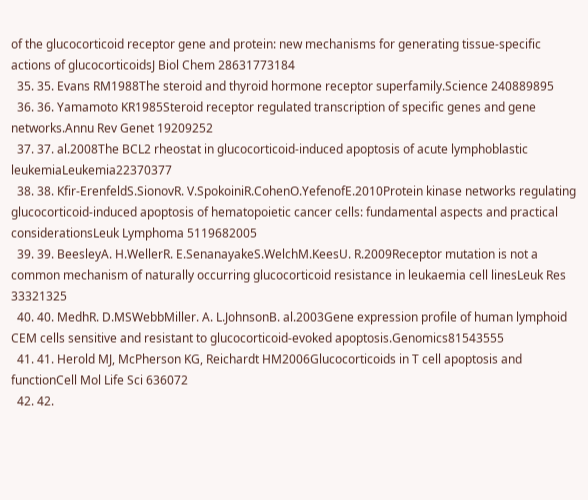of the glucocorticoid receptor gene and protein: new mechanisms for generating tissue-specific actions of glucocorticoidsJ Biol Chem 28631773184
  35. 35. Evans RM1988The steroid and thyroid hormone receptor superfamily.Science 240889895
  36. 36. Yamamoto KR1985Steroid receptor regulated transcription of specific genes and gene networks.Annu Rev Genet 19209252
  37. 37. al.2008The BCL2 rheostat in glucocorticoid-induced apoptosis of acute lymphoblastic leukemiaLeukemia22370377
  38. 38. Kfir-ErenfeldS.SionovR. V.SpokoiniR.CohenO.YefenofE.2010Protein kinase networks regulating glucocorticoid-induced apoptosis of hematopoietic cancer cells: fundamental aspects and practical considerationsLeuk Lymphoma 5119682005
  39. 39. BeesleyA. H.WellerR. E.SenanayakeS.WelchM.KeesU. R.2009Receptor mutation is not a common mechanism of naturally occurring glucocorticoid resistance in leukaemia cell linesLeuk Res 33321325
  40. 40. MedhR. D.MSWebbMiller. A. L.JohnsonB. al.2003Gene expression profile of human lymphoid CEM cells sensitive and resistant to glucocorticoid-evoked apoptosis.Genomics81543555
  41. 41. Herold MJ, McPherson KG, Reichardt HM2006Glucocorticoids in T cell apoptosis and functionCell Mol Life Sci 636072
  42. 42.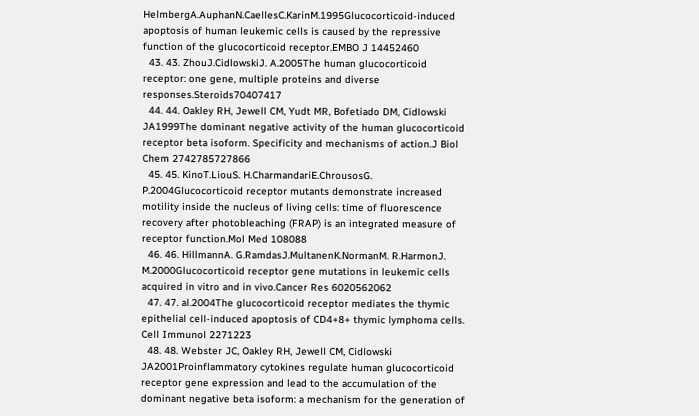HelmbergA.AuphanN.CaellesC.KarinM.1995Glucocorticoid-induced apoptosis of human leukemic cells is caused by the repressive function of the glucocorticoid receptor.EMBO J 14452460
  43. 43. ZhouJ.CidlowskiJ. A.2005The human glucocorticoid receptor: one gene, multiple proteins and diverse responses.Steroids70407417
  44. 44. Oakley RH, Jewell CM, Yudt MR, Bofetiado DM, Cidlowski JA1999The dominant negative activity of the human glucocorticoid receptor beta isoform. Specificity and mechanisms of action.J Biol Chem 2742785727866
  45. 45. KinoT.LiouS. H.CharmandariE.ChrousosG. P.2004Glucocorticoid receptor mutants demonstrate increased motility inside the nucleus of living cells: time of fluorescence recovery after photobleaching (FRAP) is an integrated measure of receptor function.Mol Med 108088
  46. 46. HillmannA. G.RamdasJ.MultanenK.NormanM. R.HarmonJ. M.2000Glucocorticoid receptor gene mutations in leukemic cells acquired in vitro and in vivo.Cancer Res 6020562062
  47. 47. al.2004The glucocorticoid receptor mediates the thymic epithelial cell-induced apoptosis of CD4+8+ thymic lymphoma cells. Cell Immunol 2271223
  48. 48. Webster JC, Oakley RH, Jewell CM, Cidlowski JA2001Proinflammatory cytokines regulate human glucocorticoid receptor gene expression and lead to the accumulation of the dominant negative beta isoform: a mechanism for the generation of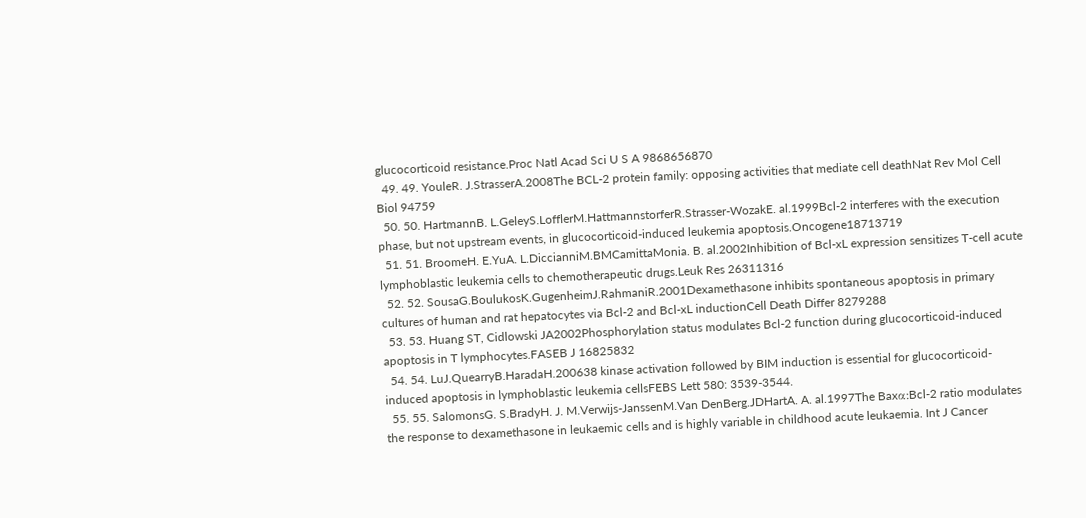glucocorticoid resistance.Proc Natl Acad Sci U S A 9868656870
  49. 49. YouleR. J.StrasserA.2008The BCL-2 protein family: opposing activities that mediate cell deathNat Rev Mol Cell Biol 94759
  50. 50. HartmannB. L.GeleyS.LofflerM.HattmannstorferR.Strasser-WozakE. al.1999Bcl-2 interferes with the execution phase, but not upstream events, in glucocorticoid-induced leukemia apoptosis.Oncogene18713719
  51. 51. BroomeH. E.YuA. L.DiccianniM.BMCamittaMonia. B. al.2002Inhibition of Bcl-xL expression sensitizes T-cell acute lymphoblastic leukemia cells to chemotherapeutic drugs.Leuk Res 26311316
  52. 52. SousaG.BoulukosK.GugenheimJ.RahmaniR.2001Dexamethasone inhibits spontaneous apoptosis in primary cultures of human and rat hepatocytes via Bcl-2 and Bcl-xL inductionCell Death Differ 8279288
  53. 53. Huang ST, Cidlowski JA2002Phosphorylation status modulates Bcl-2 function during glucocorticoid-induced apoptosis in T lymphocytes.FASEB J 16825832
  54. 54. LuJ.QuearryB.HaradaH.200638 kinase activation followed by BIM induction is essential for glucocorticoid-induced apoptosis in lymphoblastic leukemia cellsFEBS Lett 580: 3539-3544.
  55. 55. SalomonsG. S.BradyH. J. M.Verwijs-JanssenM.Van DenBerg.JDHartA. A. al.1997The Baxα:Bcl-2 ratio modulates the response to dexamethasone in leukaemic cells and is highly variable in childhood acute leukaemia. Int J Cancer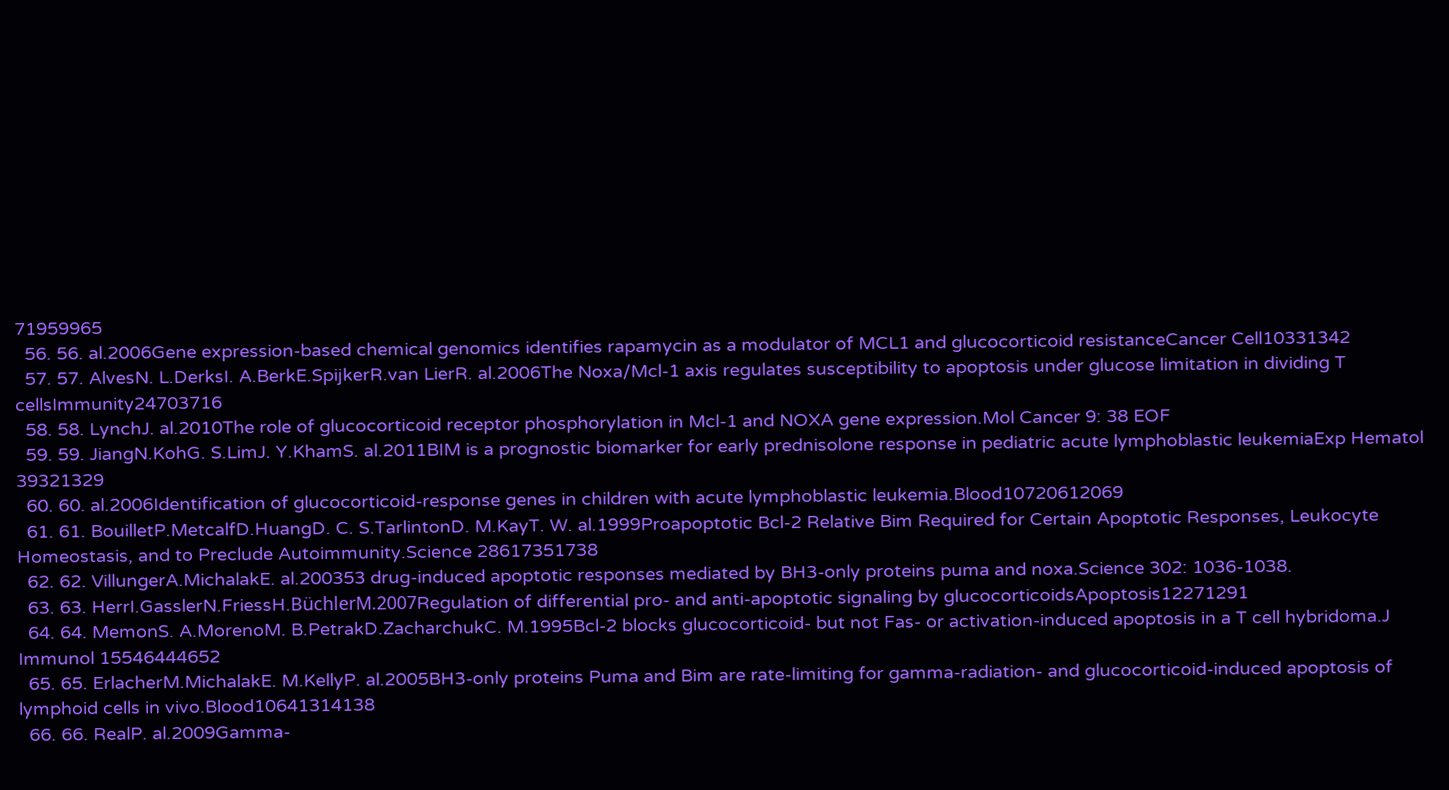71959965
  56. 56. al.2006Gene expression-based chemical genomics identifies rapamycin as a modulator of MCL1 and glucocorticoid resistanceCancer Cell10331342
  57. 57. AlvesN. L.DerksI. A.BerkE.SpijkerR.van LierR. al.2006The Noxa/Mcl-1 axis regulates susceptibility to apoptosis under glucose limitation in dividing T cellsImmunity24703716
  58. 58. LynchJ. al.2010The role of glucocorticoid receptor phosphorylation in Mcl-1 and NOXA gene expression.Mol Cancer 9: 38 EOF
  59. 59. JiangN.KohG. S.LimJ. Y.KhamS. al.2011BIM is a prognostic biomarker for early prednisolone response in pediatric acute lymphoblastic leukemiaExp Hematol 39321329
  60. 60. al.2006Identification of glucocorticoid-response genes in children with acute lymphoblastic leukemia.Blood10720612069
  61. 61. BouilletP.MetcalfD.HuangD. C. S.TarlintonD. M.KayT. W. al.1999Proapoptotic Bcl-2 Relative Bim Required for Certain Apoptotic Responses, Leukocyte Homeostasis, and to Preclude Autoimmunity.Science 28617351738
  62. 62. VillungerA.MichalakE. al.200353 drug-induced apoptotic responses mediated by BH3-only proteins puma and noxa.Science 302: 1036-1038.
  63. 63. HerrI.GasslerN.FriessH.BüchlerM.2007Regulation of differential pro- and anti-apoptotic signaling by glucocorticoidsApoptosis12271291
  64. 64. MemonS. A.MorenoM. B.PetrakD.ZacharchukC. M.1995Bcl-2 blocks glucocorticoid- but not Fas- or activation-induced apoptosis in a T cell hybridoma.J Immunol 15546444652
  65. 65. ErlacherM.MichalakE. M.KellyP. al.2005BH3-only proteins Puma and Bim are rate-limiting for gamma-radiation- and glucocorticoid-induced apoptosis of lymphoid cells in vivo.Blood10641314138
  66. 66. RealP. al.2009Gamma-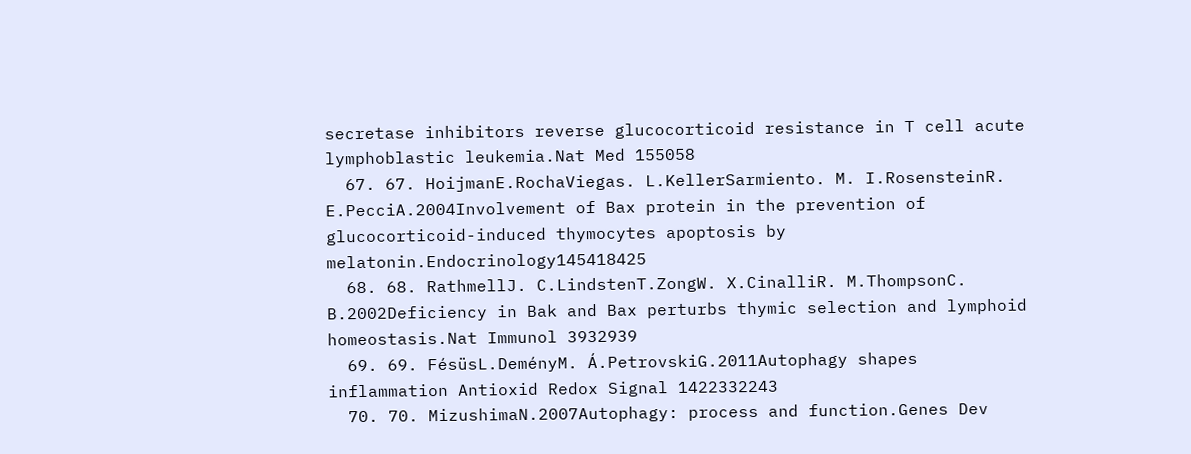secretase inhibitors reverse glucocorticoid resistance in T cell acute lymphoblastic leukemia.Nat Med 155058
  67. 67. HoijmanE.RochaViegas. L.KellerSarmiento. M. I.RosensteinR. E.PecciA.2004Involvement of Bax protein in the prevention of glucocorticoid-induced thymocytes apoptosis by melatonin.Endocrinology145418425
  68. 68. RathmellJ. C.LindstenT.ZongW. X.CinalliR. M.ThompsonC. B.2002Deficiency in Bak and Bax perturbs thymic selection and lymphoid homeostasis.Nat Immunol 3932939
  69. 69. FésüsL.DeményM. Á.PetrovskiG.2011Autophagy shapes inflammation Antioxid Redox Signal 1422332243
  70. 70. MizushimaN.2007Autophagy: process and function.Genes Dev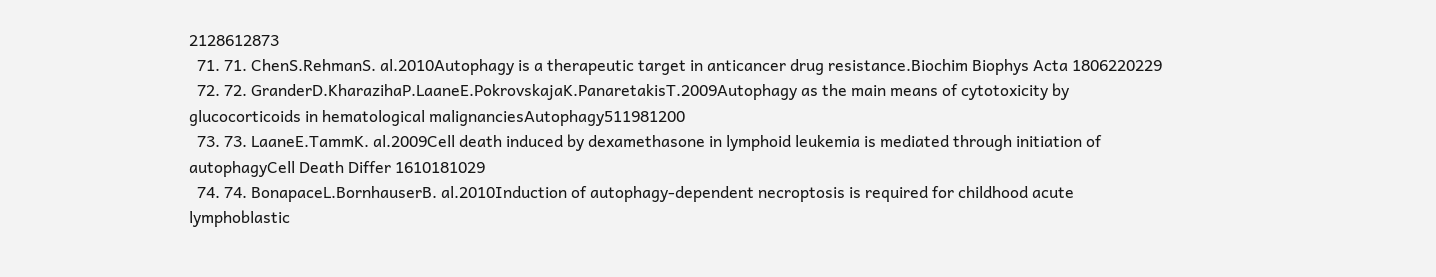2128612873
  71. 71. ChenS.RehmanS. al.2010Autophagy is a therapeutic target in anticancer drug resistance.Biochim Biophys Acta 1806220229
  72. 72. GranderD.KharazihaP.LaaneE.PokrovskajaK.PanaretakisT.2009Autophagy as the main means of cytotoxicity by glucocorticoids in hematological malignanciesAutophagy511981200
  73. 73. LaaneE.TammK. al.2009Cell death induced by dexamethasone in lymphoid leukemia is mediated through initiation of autophagyCell Death Differ 1610181029
  74. 74. BonapaceL.BornhauserB. al.2010Induction of autophagy-dependent necroptosis is required for childhood acute lymphoblastic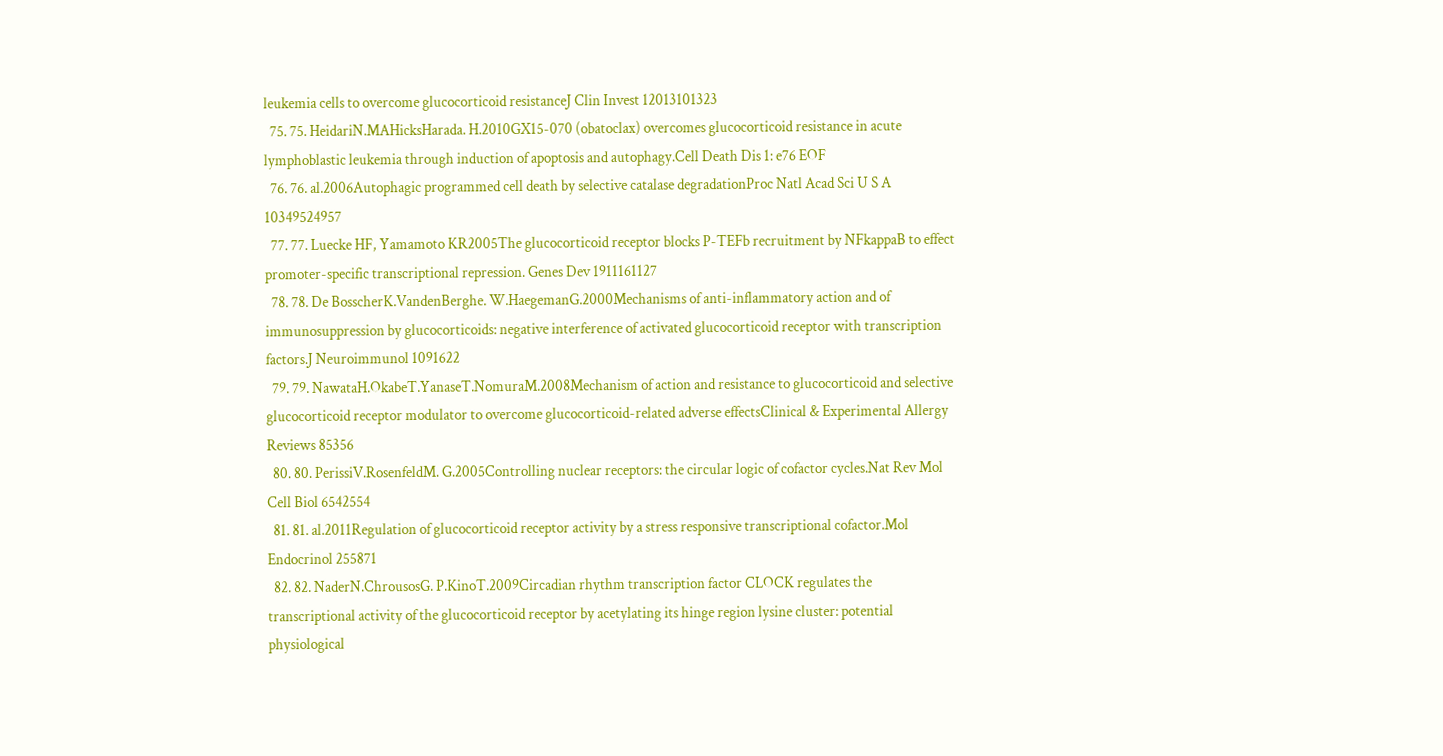leukemia cells to overcome glucocorticoid resistanceJ Clin Invest 12013101323
  75. 75. HeidariN.MAHicksHarada. H.2010GX15-070 (obatoclax) overcomes glucocorticoid resistance in acute lymphoblastic leukemia through induction of apoptosis and autophagy.Cell Death Dis 1: e76 EOF
  76. 76. al.2006Autophagic programmed cell death by selective catalase degradationProc Natl Acad Sci U S A 10349524957
  77. 77. Luecke HF, Yamamoto KR2005The glucocorticoid receptor blocks P-TEFb recruitment by NFkappaB to effect promoter-specific transcriptional repression. Genes Dev 1911161127
  78. 78. De BosscherK.VandenBerghe. W.HaegemanG.2000Mechanisms of anti-inflammatory action and of immunosuppression by glucocorticoids: negative interference of activated glucocorticoid receptor with transcription factors.J Neuroimmunol 1091622
  79. 79. NawataH.OkabeT.YanaseT.NomuraM.2008Mechanism of action and resistance to glucocorticoid and selective glucocorticoid receptor modulator to overcome glucocorticoid-related adverse effectsClinical & Experimental Allergy Reviews 85356
  80. 80. PerissiV.RosenfeldM. G.2005Controlling nuclear receptors: the circular logic of cofactor cycles.Nat Rev Mol Cell Biol 6542554
  81. 81. al.2011Regulation of glucocorticoid receptor activity by a stress responsive transcriptional cofactor.Mol Endocrinol 255871
  82. 82. NaderN.ChrousosG. P.KinoT.2009Circadian rhythm transcription factor CLOCK regulates the transcriptional activity of the glucocorticoid receptor by acetylating its hinge region lysine cluster: potential physiological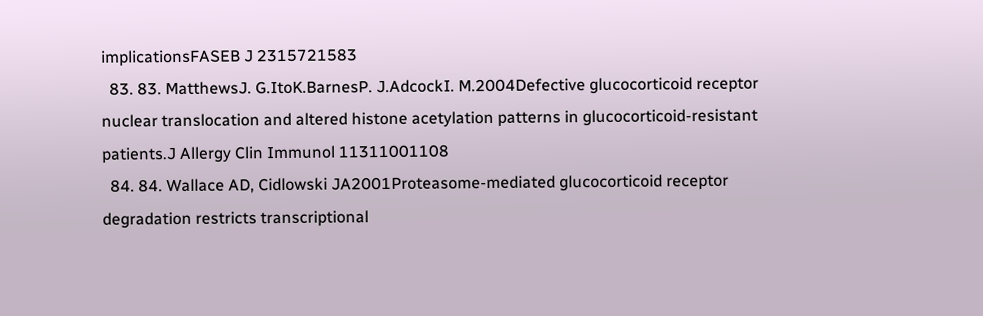implicationsFASEB J 2315721583
  83. 83. MatthewsJ. G.ItoK.BarnesP. J.AdcockI. M.2004Defective glucocorticoid receptor nuclear translocation and altered histone acetylation patterns in glucocorticoid-resistant patients.J Allergy Clin Immunol 11311001108
  84. 84. Wallace AD, Cidlowski JA2001Proteasome-mediated glucocorticoid receptor degradation restricts transcriptional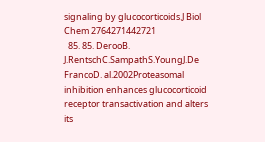signaling by glucocorticoids.J Biol Chem 2764271442721
  85. 85. DerooB. J.RentschC.SampathS.YoungJ.De FrancoD. al.2002Proteasomal inhibition enhances glucocorticoid receptor transactivation and alters its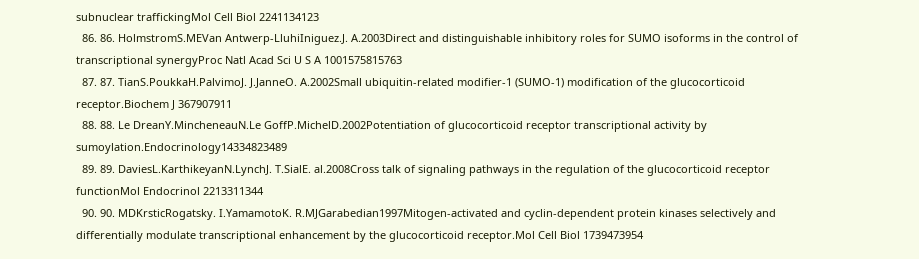subnuclear traffickingMol Cell Biol 2241134123
  86. 86. HolmstromS.MEVan Antwerp-LluhiIniguez.J. A.2003Direct and distinguishable inhibitory roles for SUMO isoforms in the control of transcriptional synergyProc Natl Acad Sci U S A 1001575815763
  87. 87. TianS.PoukkaH.PalvimoJ. J.JanneO. A.2002Small ubiquitin-related modifier-1 (SUMO-1) modification of the glucocorticoid receptor.Biochem J 367907911
  88. 88. Le DreanY.MincheneauN.Le GoffP.MichelD.2002Potentiation of glucocorticoid receptor transcriptional activity by sumoylation.Endocrinology14334823489
  89. 89. DaviesL.KarthikeyanN.LynchJ. T.SialE. al.2008Cross talk of signaling pathways in the regulation of the glucocorticoid receptor functionMol Endocrinol 2213311344
  90. 90. MDKrsticRogatsky. I.YamamotoK. R.MJGarabedian1997Mitogen-activated and cyclin-dependent protein kinases selectively and differentially modulate transcriptional enhancement by the glucocorticoid receptor.Mol Cell Biol 1739473954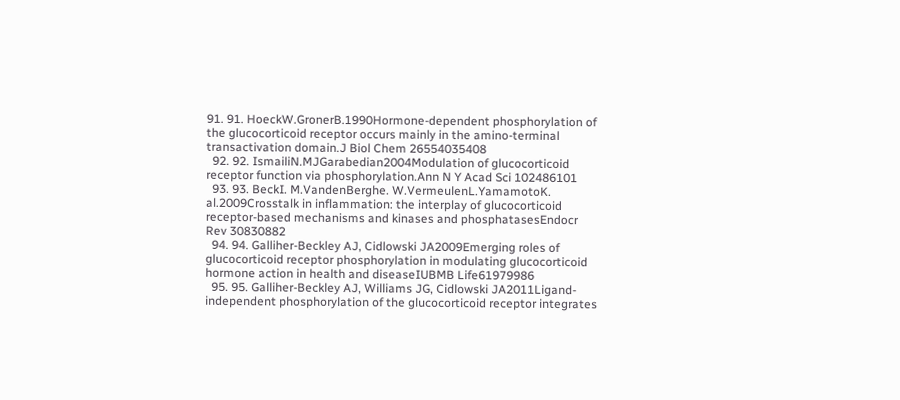91. 91. HoeckW.GronerB.1990Hormone-dependent phosphorylation of the glucocorticoid receptor occurs mainly in the amino-terminal transactivation domain.J Biol Chem 26554035408
  92. 92. IsmailiN.MJGarabedian2004Modulation of glucocorticoid receptor function via phosphorylation.Ann N Y Acad Sci 102486101
  93. 93. BeckI. M.VandenBerghe. W.VermeulenL.YamamotoK. al.2009Crosstalk in inflammation: the interplay of glucocorticoid receptor-based mechanisms and kinases and phosphatasesEndocr Rev 30830882
  94. 94. Galliher-Beckley AJ, Cidlowski JA2009Emerging roles of glucocorticoid receptor phosphorylation in modulating glucocorticoid hormone action in health and diseaseIUBMB Life61979986
  95. 95. Galliher-Beckley AJ, Williams JG, Cidlowski JA2011Ligand-independent phosphorylation of the glucocorticoid receptor integrates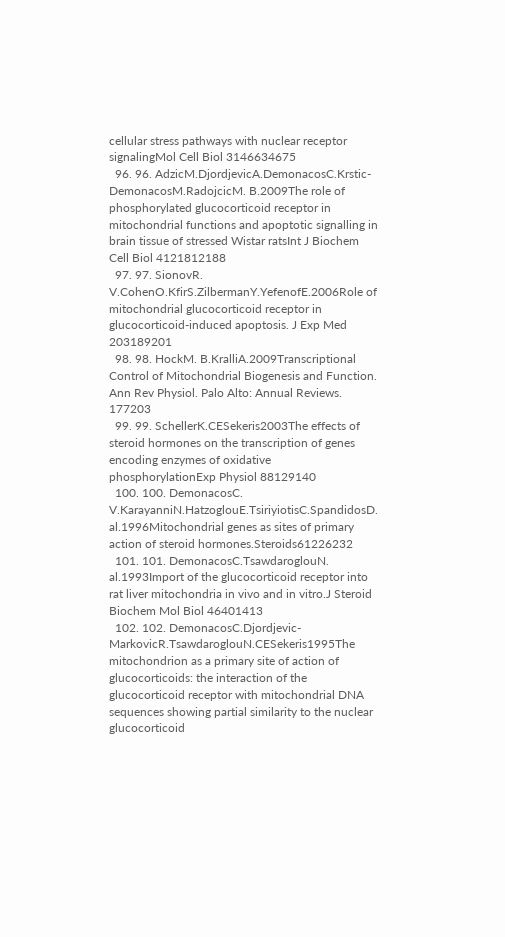cellular stress pathways with nuclear receptor signalingMol Cell Biol 3146634675
  96. 96. AdzicM.DjordjevicA.DemonacosC.Krstic-DemonacosM.RadojcicM. B.2009The role of phosphorylated glucocorticoid receptor in mitochondrial functions and apoptotic signalling in brain tissue of stressed Wistar ratsInt J Biochem Cell Biol 4121812188
  97. 97. SionovR. V.CohenO.KfirS.ZilbermanY.YefenofE.2006Role of mitochondrial glucocorticoid receptor in glucocorticoid-induced apoptosis. J Exp Med 203189201
  98. 98. HockM. B.KralliA.2009Transcriptional Control of Mitochondrial Biogenesis and Function. Ann Rev Physiol. Palo Alto: Annual Reviews. 177203
  99. 99. SchellerK.CESekeris2003The effects of steroid hormones on the transcription of genes encoding enzymes of oxidative phosphorylationExp Physiol 88129140
  100. 100. DemonacosC. V.KarayanniN.HatzoglouE.TsiriyiotisC.SpandidosD. al.1996Mitochondrial genes as sites of primary action of steroid hormones.Steroids61226232
  101. 101. DemonacosC.TsawdaroglouN. al.1993Import of the glucocorticoid receptor into rat liver mitochondria in vivo and in vitro.J Steroid Biochem Mol Biol 46401413
  102. 102. DemonacosC.Djordjevic-MarkovicR.TsawdaroglouN.CESekeris1995The mitochondrion as a primary site of action of glucocorticoids: the interaction of the glucocorticoid receptor with mitochondrial DNA sequences showing partial similarity to the nuclear glucocorticoid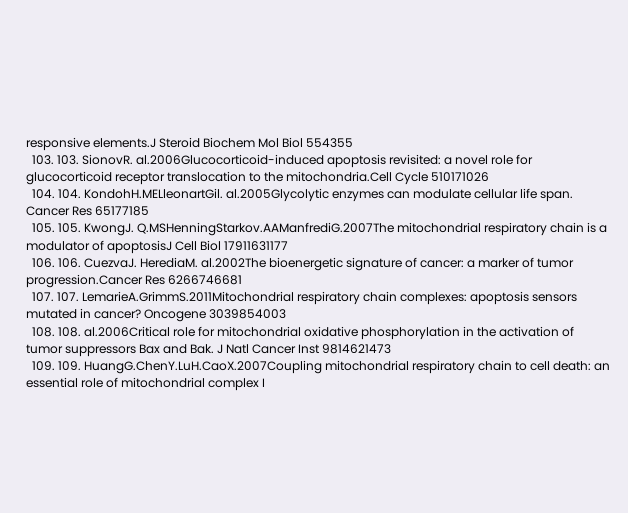responsive elements.J Steroid Biochem Mol Biol 554355
  103. 103. SionovR. al.2006Glucocorticoid-induced apoptosis revisited: a novel role for glucocorticoid receptor translocation to the mitochondria.Cell Cycle 510171026
  104. 104. KondohH.MELleonartGil. al.2005Glycolytic enzymes can modulate cellular life span. Cancer Res 65177185
  105. 105. KwongJ. Q.MSHenningStarkov.AAManfrediG.2007The mitochondrial respiratory chain is a modulator of apoptosisJ Cell Biol 17911631177
  106. 106. CuezvaJ. HerediaM. al.2002The bioenergetic signature of cancer: a marker of tumor progression.Cancer Res 6266746681
  107. 107. LemarieA.GrimmS.2011Mitochondrial respiratory chain complexes: apoptosis sensors mutated in cancer? Oncogene 3039854003
  108. 108. al.2006Critical role for mitochondrial oxidative phosphorylation in the activation of tumor suppressors Bax and Bak. J Natl Cancer Inst 9814621473
  109. 109. HuangG.ChenY.LuH.CaoX.2007Coupling mitochondrial respiratory chain to cell death: an essential role of mitochondrial complex I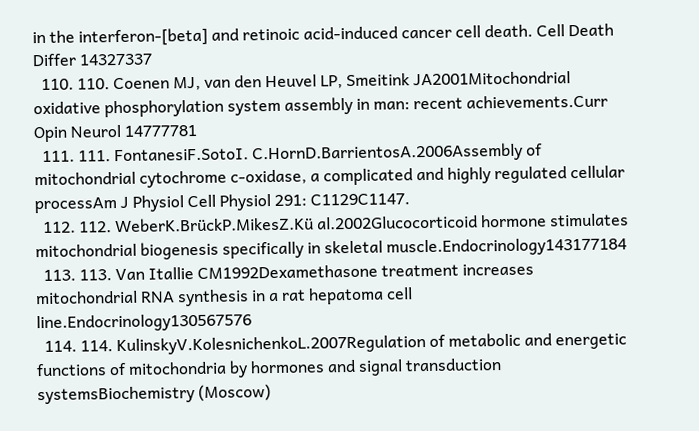in the interferon-[beta] and retinoic acid-induced cancer cell death. Cell Death Differ 14327337
  110. 110. Coenen MJ, van den Heuvel LP, Smeitink JA2001Mitochondrial oxidative phosphorylation system assembly in man: recent achievements.Curr Opin Neurol 14777781
  111. 111. FontanesiF.SotoI. C.HornD.BarrientosA.2006Assembly of mitochondrial cytochrome c-oxidase, a complicated and highly regulated cellular processAm J Physiol Cell Physiol 291: C1129C1147.
  112. 112. WeberK.BrückP.MikesZ.Kü al.2002Glucocorticoid hormone stimulates mitochondrial biogenesis specifically in skeletal muscle.Endocrinology143177184
  113. 113. Van Itallie CM1992Dexamethasone treatment increases mitochondrial RNA synthesis in a rat hepatoma cell line.Endocrinology130567576
  114. 114. KulinskyV.KolesnichenkoL.2007Regulation of metabolic and energetic functions of mitochondria by hormones and signal transduction systemsBiochemistry (Moscow)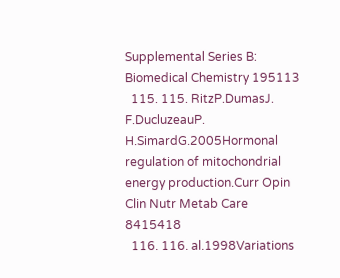Supplemental Series B: Biomedical Chemistry 195113
  115. 115. RitzP.DumasJ. F.DucluzeauP. H.SimardG.2005Hormonal regulation of mitochondrial energy production.Curr Opin Clin Nutr Metab Care 8415418
  116. 116. al.1998Variations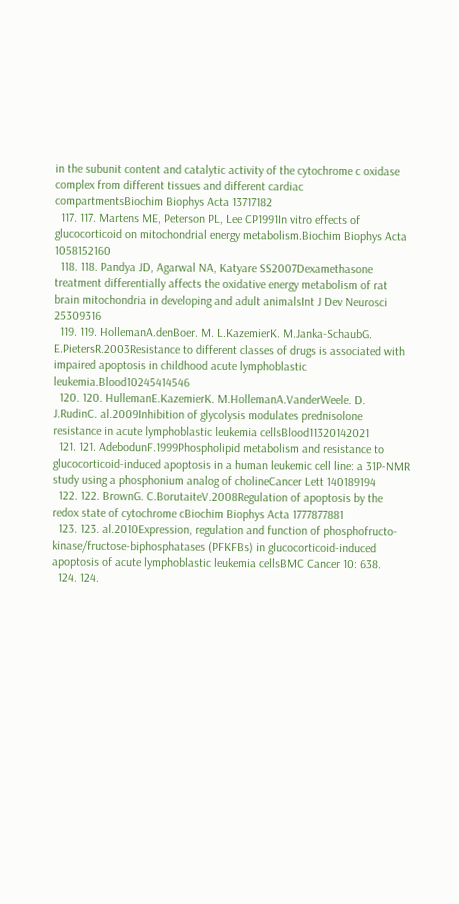in the subunit content and catalytic activity of the cytochrome c oxidase complex from different tissues and different cardiac compartmentsBiochim Biophys Acta 13717182
  117. 117. Martens ME, Peterson PL, Lee CP1991In vitro effects of glucocorticoid on mitochondrial energy metabolism.Biochim Biophys Acta 1058152160
  118. 118. Pandya JD, Agarwal NA, Katyare SS2007Dexamethasone treatment differentially affects the oxidative energy metabolism of rat brain mitochondria in developing and adult animalsInt J Dev Neurosci 25309316
  119. 119. HollemanA.denBoer. M. L.KazemierK. M.Janka-SchaubG. E.PietersR.2003Resistance to different classes of drugs is associated with impaired apoptosis in childhood acute lymphoblastic leukemia.Blood10245414546
  120. 120. HullemanE.KazemierK. M.HollemanA.VanderWeele. D. J.RudinC. al.2009Inhibition of glycolysis modulates prednisolone resistance in acute lymphoblastic leukemia cellsBlood11320142021
  121. 121. AdebodunF.1999Phospholipid metabolism and resistance to glucocorticoid-induced apoptosis in a human leukemic cell line: a 31P-NMR study using a phosphonium analog of cholineCancer Lett 140189194
  122. 122. BrownG. C.BorutaiteV.2008Regulation of apoptosis by the redox state of cytochrome cBiochim Biophys Acta 1777877881
  123. 123. al.2010Expression, regulation and function of phosphofructo-kinase/fructose-biphosphatases (PFKFBs) in glucocorticoid-induced apoptosis of acute lymphoblastic leukemia cellsBMC Cancer 10: 638.
  124. 124.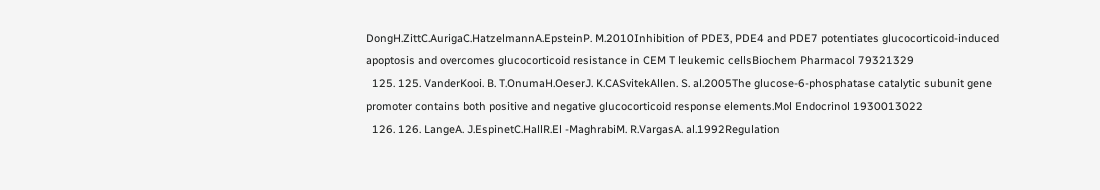DongH.ZittC.AurigaC.HatzelmannA.EpsteinP. M.2010Inhibition of PDE3, PDE4 and PDE7 potentiates glucocorticoid-induced apoptosis and overcomes glucocorticoid resistance in CEM T leukemic cellsBiochem Pharmacol 79321329
  125. 125. VanderKooi. B. T.OnumaH.OeserJ. K.CASvitekAllen. S. al.2005The glucose-6-phosphatase catalytic subunit gene promoter contains both positive and negative glucocorticoid response elements.Mol Endocrinol 1930013022
  126. 126. LangeA. J.EspinetC.HallR.El -MaghrabiM. R.VargasA. al.1992Regulation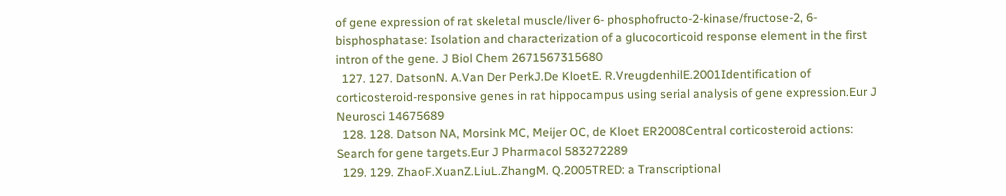of gene expression of rat skeletal muscle/liver 6- phosphofructo-2-kinase/fructose-2, 6-bisphosphatase: Isolation and characterization of a glucocorticoid response element in the first intron of the gene. J Biol Chem 2671567315680
  127. 127. DatsonN. A.Van Der PerkJ.De KloetE. R.VreugdenhilE.2001Identification of corticosteroid-responsive genes in rat hippocampus using serial analysis of gene expression.Eur J Neurosci 14675689
  128. 128. Datson NA, Morsink MC, Meijer OC, de Kloet ER2008Central corticosteroid actions: Search for gene targets.Eur J Pharmacol 583272289
  129. 129. ZhaoF.XuanZ.LiuL.ZhangM. Q.2005TRED: a Transcriptional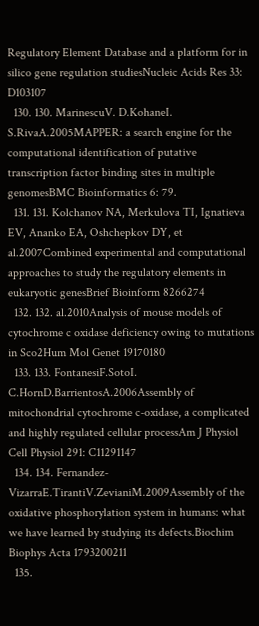Regulatory Element Database and a platform for in silico gene regulation studiesNucleic Acids Res 33: D103107
  130. 130. MarinescuV. D.KohaneI. S.RivaA.2005MAPPER: a search engine for the computational identification of putative transcription factor binding sites in multiple genomesBMC Bioinformatics 6: 79.
  131. 131. Kolchanov NA, Merkulova TI, Ignatieva EV, Ananko EA, Oshchepkov DY, et al.2007Combined experimental and computational approaches to study the regulatory elements in eukaryotic genesBrief Bioinform 8266274
  132. 132. al.2010Analysis of mouse models of cytochrome c oxidase deficiency owing to mutations in Sco2Hum Mol Genet 19170180
  133. 133. FontanesiF.SotoI. C.HornD.BarrientosA.2006Assembly of mitochondrial cytochrome c-oxidase, a complicated and highly regulated cellular processAm J Physiol Cell Physiol 291: C11291147
  134. 134. Fernandez-VizarraE.TirantiV.ZevianiM.2009Assembly of the oxidative phosphorylation system in humans: what we have learned by studying its defects.Biochim Biophys Acta 1793200211
  135.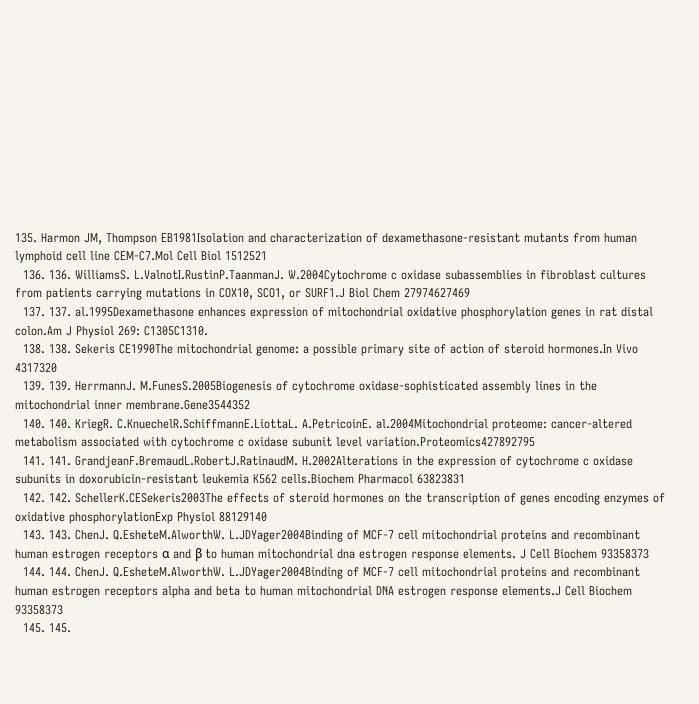135. Harmon JM, Thompson EB1981Isolation and characterization of dexamethasone-resistant mutants from human lymphoid cell line CEM-C7.Mol Cell Biol 1512521
  136. 136. WilliamsS. L.ValnotI.RustinP.TaanmanJ. W.2004Cytochrome c oxidase subassemblies in fibroblast cultures from patients carrying mutations in COX10, SCO1, or SURF1.J Biol Chem 27974627469
  137. 137. al.1995Dexamethasone enhances expression of mitochondrial oxidative phosphorylation genes in rat distal colon.Am J Physiol 269: C1305C1310.
  138. 138. Sekeris CE1990The mitochondrial genome: a possible primary site of action of steroid hormones.In Vivo 4317320
  139. 139. HerrmannJ. M.FunesS.2005Biogenesis of cytochrome oxidase-sophisticated assembly lines in the mitochondrial inner membrane.Gene3544352
  140. 140. KriegR. C.KnuechelR.SchiffmannE.LiottaL. A.PetricoinE. al.2004Mitochondrial proteome: cancer-altered metabolism associated with cytochrome c oxidase subunit level variation.Proteomics427892795
  141. 141. GrandjeanF.BremaudL.RobertJ.RatinaudM. H.2002Alterations in the expression of cytochrome c oxidase subunits in doxorubicin-resistant leukemia K562 cells.Biochem Pharmacol 63823831
  142. 142. SchellerK.CESekeris2003The effects of steroid hormones on the transcription of genes encoding enzymes of oxidative phosphorylationExp Physiol 88129140
  143. 143. ChenJ. Q.EsheteM.AlworthW. L.JDYager2004Binding of MCF-7 cell mitochondrial proteins and recombinant human estrogen receptors α and β to human mitochondrial dna estrogen response elements. J Cell Biochem 93358373
  144. 144. ChenJ. Q.EsheteM.AlworthW. L.JDYager2004Binding of MCF-7 cell mitochondrial proteins and recombinant human estrogen receptors alpha and beta to human mitochondrial DNA estrogen response elements.J Cell Biochem 93358373
  145. 145.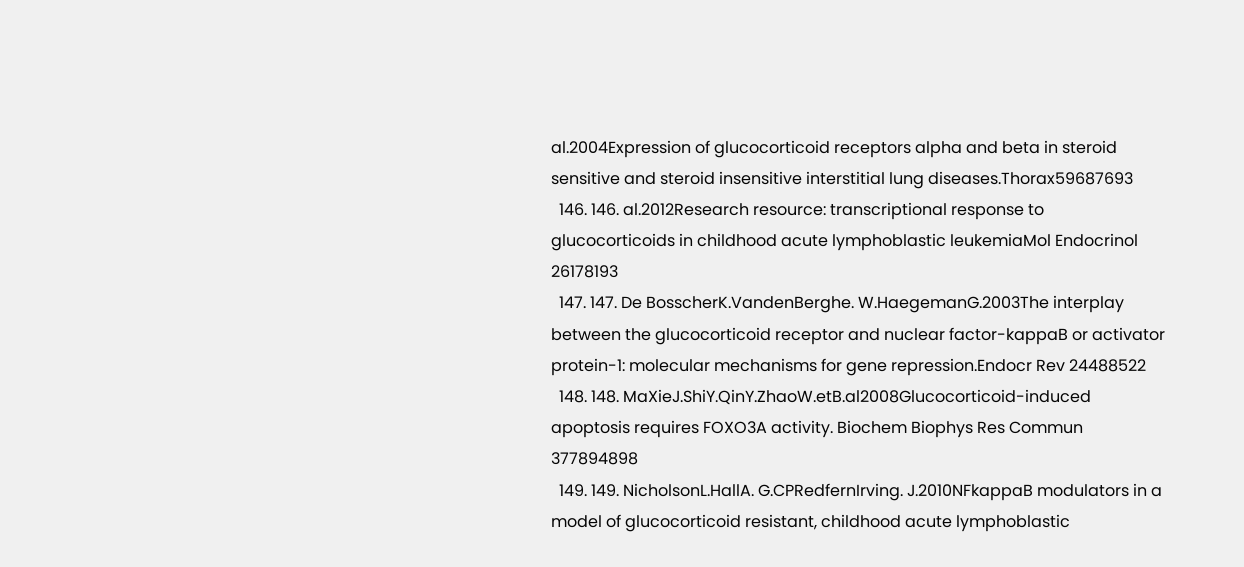al.2004Expression of glucocorticoid receptors alpha and beta in steroid sensitive and steroid insensitive interstitial lung diseases.Thorax59687693
  146. 146. al.2012Research resource: transcriptional response to glucocorticoids in childhood acute lymphoblastic leukemiaMol Endocrinol 26178193
  147. 147. De BosscherK.VandenBerghe. W.HaegemanG.2003The interplay between the glucocorticoid receptor and nuclear factor-kappaB or activator protein-1: molecular mechanisms for gene repression.Endocr Rev 24488522
  148. 148. MaXieJ.ShiY.QinY.ZhaoW.etB.al2008Glucocorticoid-induced apoptosis requires FOXO3A activity. Biochem Biophys Res Commun 377894898
  149. 149. NicholsonL.HallA. G.CPRedfernIrving. J.2010NFkappaB modulators in a model of glucocorticoid resistant, childhood acute lymphoblastic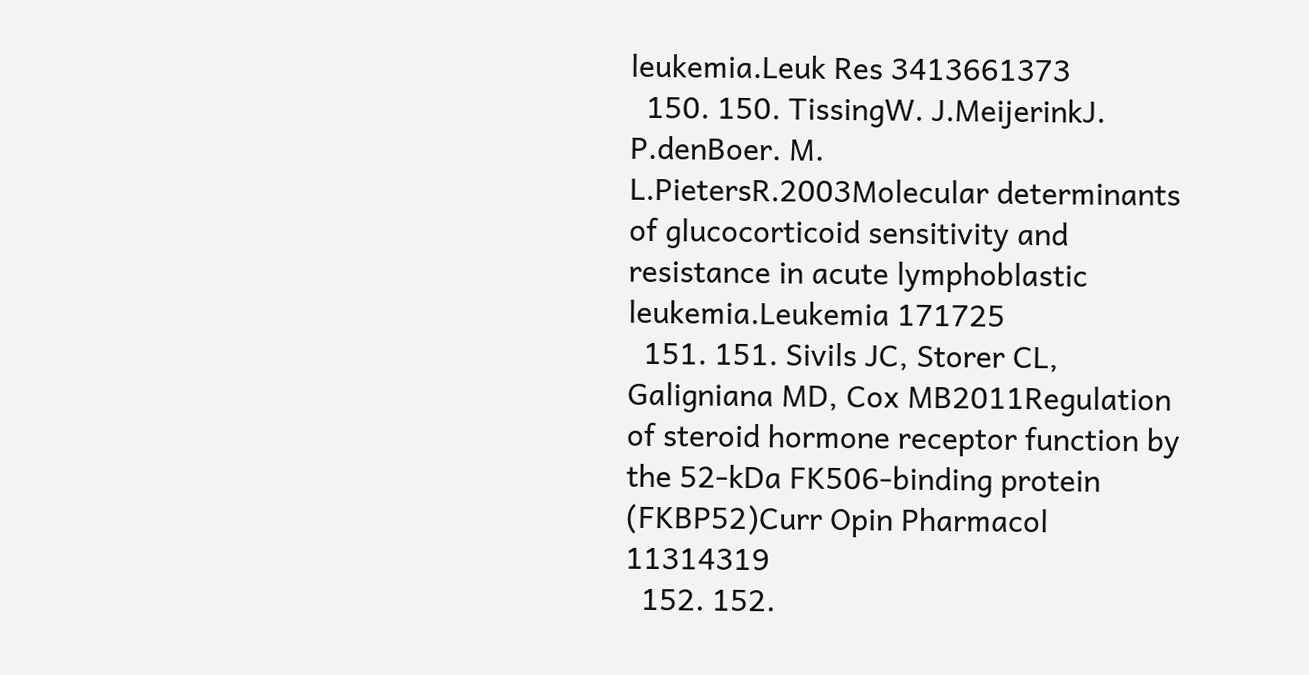leukemia.Leuk Res 3413661373
  150. 150. TissingW. J.MeijerinkJ. P.denBoer. M. L.PietersR.2003Molecular determinants of glucocorticoid sensitivity and resistance in acute lymphoblastic leukemia.Leukemia 171725
  151. 151. Sivils JC, Storer CL, Galigniana MD, Cox MB2011Regulation of steroid hormone receptor function by the 52-kDa FK506-binding protein (FKBP52)Curr Opin Pharmacol 11314319
  152. 152.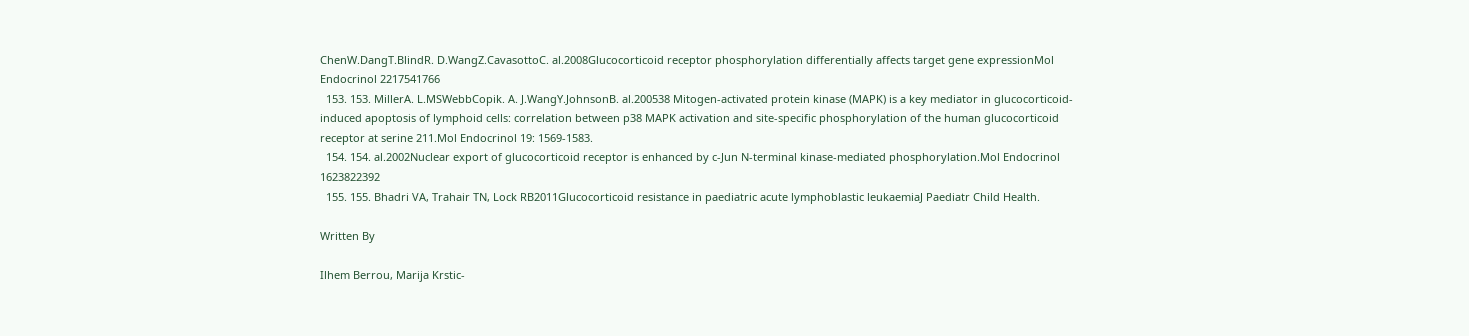ChenW.DangT.BlindR. D.WangZ.CavasottoC. al.2008Glucocorticoid receptor phosphorylation differentially affects target gene expressionMol Endocrinol 2217541766
  153. 153. MillerA. L.MSWebbCopik. A. J.WangY.JohnsonB. al.200538 Mitogen-activated protein kinase (MAPK) is a key mediator in glucocorticoid-induced apoptosis of lymphoid cells: correlation between p38 MAPK activation and site-specific phosphorylation of the human glucocorticoid receptor at serine 211.Mol Endocrinol 19: 1569-1583.
  154. 154. al.2002Nuclear export of glucocorticoid receptor is enhanced by c-Jun N-terminal kinase-mediated phosphorylation.Mol Endocrinol 1623822392
  155. 155. Bhadri VA, Trahair TN, Lock RB2011Glucocorticoid resistance in paediatric acute lymphoblastic leukaemiaJ Paediatr Child Health.

Written By

Ilhem Berrou, Marija Krstic-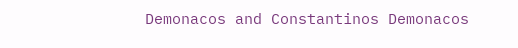Demonacos and Constantinos Demonacos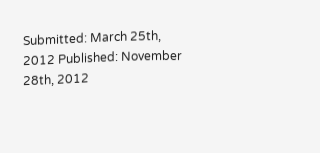Submitted: March 25th, 2012 Published: November 28th, 2012